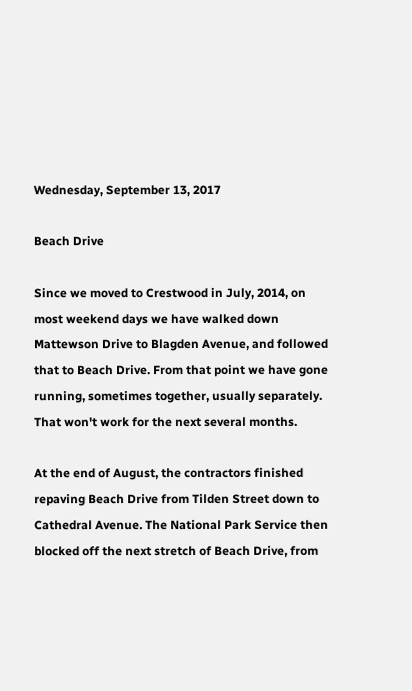Wednesday, September 13, 2017

Beach Drive

Since we moved to Crestwood in July, 2014, on most weekend days we have walked down Mattewson Drive to Blagden Avenue, and followed that to Beach Drive. From that point we have gone running, sometimes together, usually separately. That won't work for the next several months.

At the end of August, the contractors finished repaving Beach Drive from Tilden Street down to Cathedral Avenue. The National Park Service then blocked off the next stretch of Beach Drive, from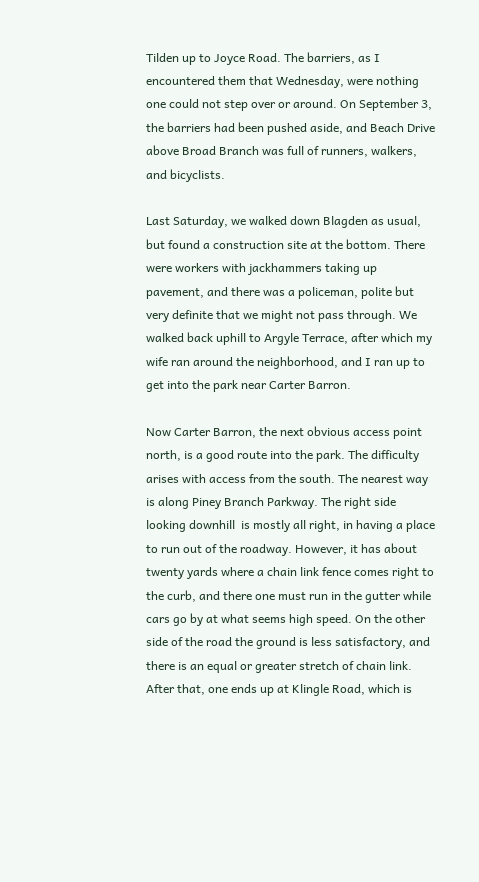Tilden up to Joyce Road. The barriers, as I encountered them that Wednesday, were nothing one could not step over or around. On September 3, the barriers had been pushed aside, and Beach Drive above Broad Branch was full of runners, walkers, and bicyclists.

Last Saturday, we walked down Blagden as usual, but found a construction site at the bottom. There were workers with jackhammers taking up pavement, and there was a policeman, polite but very definite that we might not pass through. We walked back uphill to Argyle Terrace, after which my wife ran around the neighborhood, and I ran up to get into the park near Carter Barron.

Now Carter Barron, the next obvious access point north, is a good route into the park. The difficulty arises with access from the south. The nearest way is along Piney Branch Parkway. The right side looking downhill  is mostly all right, in having a place to run out of the roadway. However, it has about twenty yards where a chain link fence comes right to the curb, and there one must run in the gutter while cars go by at what seems high speed. On the other side of the road the ground is less satisfactory, and there is an equal or greater stretch of chain link. After that, one ends up at Klingle Road, which is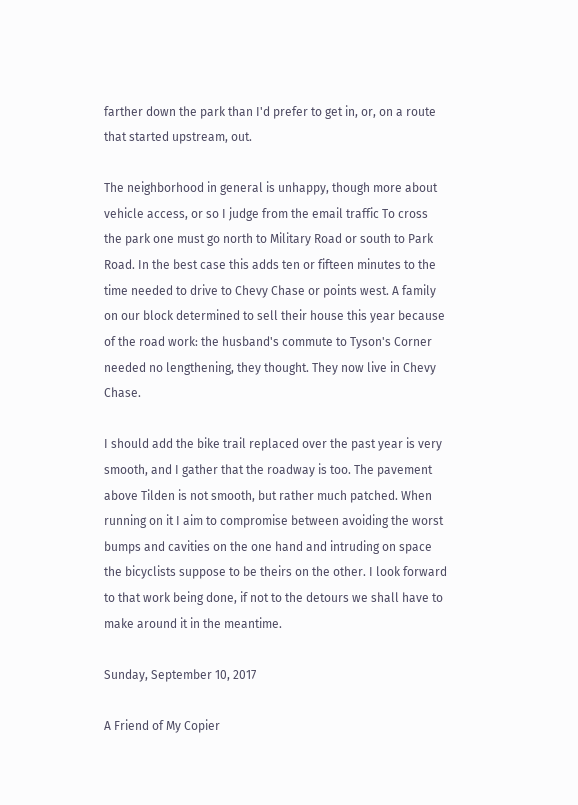farther down the park than I'd prefer to get in, or, on a route that started upstream, out.

The neighborhood in general is unhappy, though more about vehicle access, or so I judge from the email traffic To cross the park one must go north to Military Road or south to Park Road. In the best case this adds ten or fifteen minutes to the time needed to drive to Chevy Chase or points west. A family on our block determined to sell their house this year because of the road work: the husband's commute to Tyson's Corner needed no lengthening, they thought. They now live in Chevy Chase.

I should add the bike trail replaced over the past year is very smooth, and I gather that the roadway is too. The pavement above Tilden is not smooth, but rather much patched. When running on it I aim to compromise between avoiding the worst bumps and cavities on the one hand and intruding on space the bicyclists suppose to be theirs on the other. I look forward to that work being done, if not to the detours we shall have to make around it in the meantime.

Sunday, September 10, 2017

A Friend of My Copier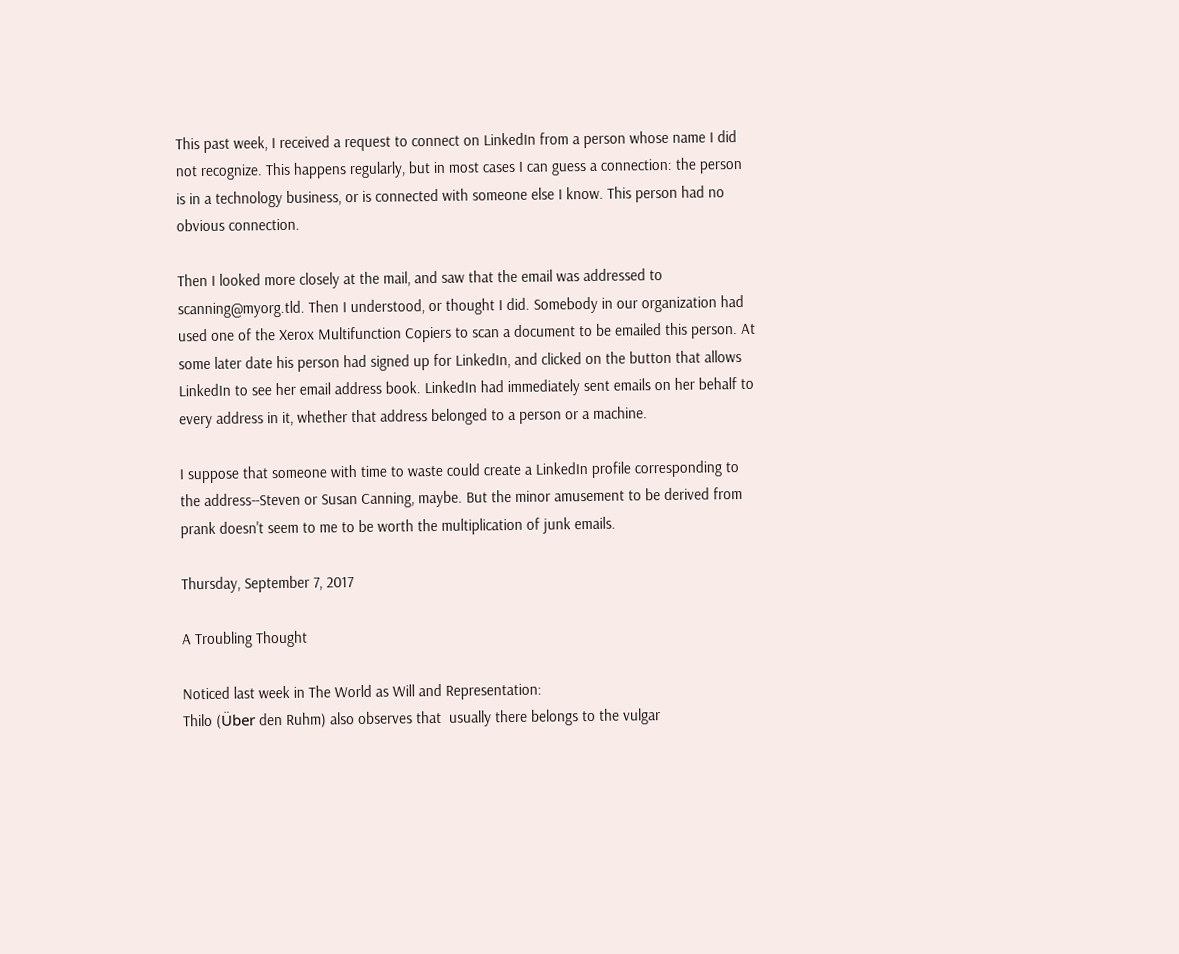This past week, I received a request to connect on LinkedIn from a person whose name I did not recognize. This happens regularly, but in most cases I can guess a connection: the person is in a technology business, or is connected with someone else I know. This person had no obvious connection.

Then I looked more closely at the mail, and saw that the email was addressed to scanning@myorg.tld. Then I understood, or thought I did. Somebody in our organization had used one of the Xerox Multifunction Copiers to scan a document to be emailed this person. At some later date his person had signed up for LinkedIn, and clicked on the button that allows LinkedIn to see her email address book. LinkedIn had immediately sent emails on her behalf to every address in it, whether that address belonged to a person or a machine.

I suppose that someone with time to waste could create a LinkedIn profile corresponding to the address--Steven or Susan Canning, maybe. But the minor amusement to be derived from prank doesn't seem to me to be worth the multiplication of junk emails.

Thursday, September 7, 2017

A Troubling Thought

Noticed last week in The World as Will and Representation:
Thilo (Über den Ruhm) also observes that  usually there belongs to the vulgar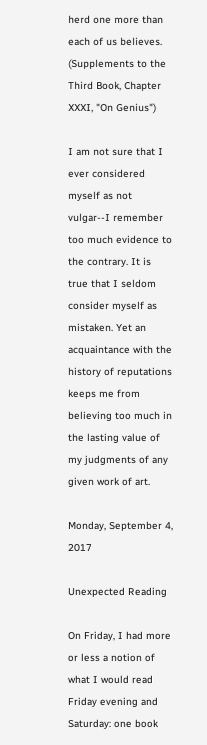herd one more than each of us believes.
(Supplements to the Third Book, Chapter XXXI, "On Genius")

I am not sure that I ever considered myself as not vulgar--I remember too much evidence to the contrary. It is true that I seldom consider myself as mistaken. Yet an acquaintance with the history of reputations keeps me from believing too much in the lasting value of my judgments of any given work of art.

Monday, September 4, 2017

Unexpected Reading

On Friday, I had more or less a notion of what I would read Friday evening and Saturday: one book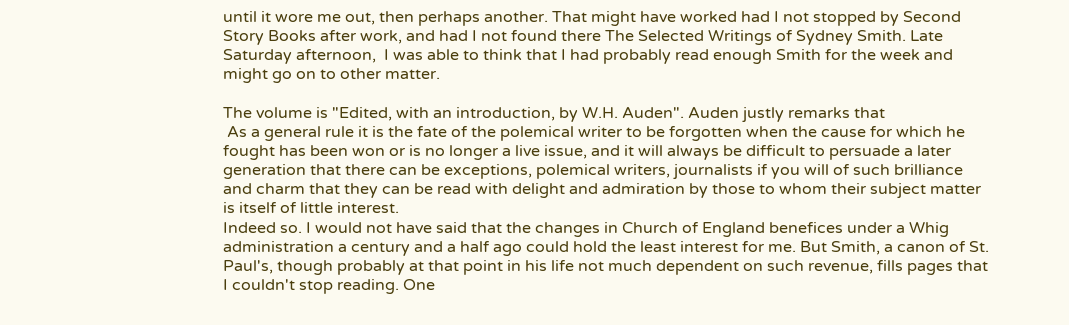until it wore me out, then perhaps another. That might have worked had I not stopped by Second Story Books after work, and had I not found there The Selected Writings of Sydney Smith. Late Saturday afternoon,  I was able to think that I had probably read enough Smith for the week and might go on to other matter.

The volume is "Edited, with an introduction, by W.H. Auden". Auden justly remarks that
 As a general rule it is the fate of the polemical writer to be forgotten when the cause for which he fought has been won or is no longer a live issue, and it will always be difficult to persuade a later generation that there can be exceptions, polemical writers, journalists if you will of such brilliance and charm that they can be read with delight and admiration by those to whom their subject matter is itself of little interest.
Indeed so. I would not have said that the changes in Church of England benefices under a Whig administration a century and a half ago could hold the least interest for me. But Smith, a canon of St. Paul's, though probably at that point in his life not much dependent on such revenue, fills pages that I couldn't stop reading. One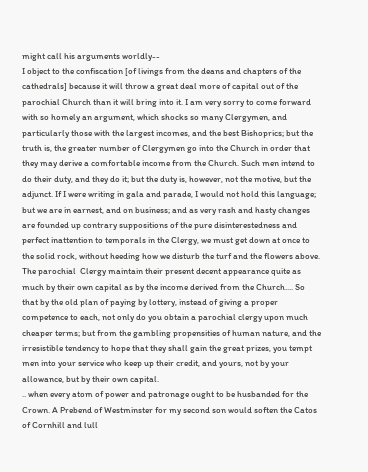might call his arguments worldly--
I object to the confiscation [of livings from the deans and chapters of the cathedrals] because it will throw a great deal more of capital out of the parochial Church than it will bring into it. I am very sorry to come forward with so homely an argument, which shocks so many Clergymen, and particularly those with the largest incomes, and the best Bishoprics; but the truth is, the greater number of Clergymen go into the Church in order that they may derive a comfortable income from the Church. Such men intend to do their duty, and they do it; but the duty is, however, not the motive, but the adjunct. If I were writing in gala and parade, I would not hold this language; but we are in earnest, and on business; and as very rash and hasty changes are founded up contrary suppositions of the pure disinterestedness and perfect inattention to temporals in the Clergy, we must get down at once to the solid rock, without heeding how we disturb the turf and the flowers above. The parochial  Clergy maintain their present decent appearance quite as much by their own capital as by the income derived from the Church.... So that by the old plan of paying by lottery, instead of giving a proper competence to each, not only do you obtain a parochial clergy upon much cheaper terms; but from the gambling propensities of human nature, and the irresistible tendency to hope that they shall gain the great prizes, you tempt men into your service who keep up their credit, and yours, not by your allowance, but by their own capital.
.. when every atom of power and patronage ought to be husbanded for the Crown. A Prebend of Westminster for my second son would soften the Catos of Cornhill and lull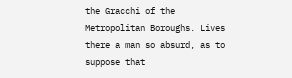the Gracchi of the Metropolitan Boroughs. Lives there a man so absurd, as to suppose that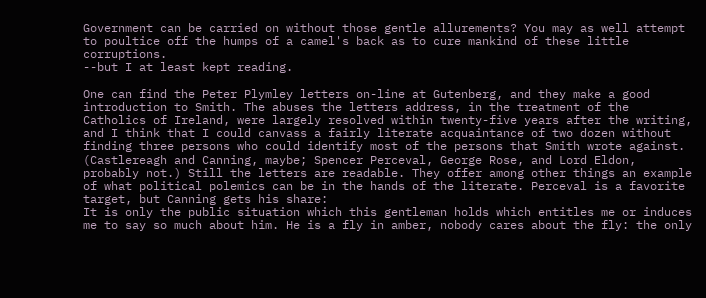Government can be carried on without those gentle allurements? You may as well attempt to poultice off the humps of a camel's back as to cure mankind of these little corruptions.
--but I at least kept reading.

One can find the Peter Plymley letters on-line at Gutenberg, and they make a good introduction to Smith. The abuses the letters address, in the treatment of the Catholics of Ireland, were largely resolved within twenty-five years after the writing, and I think that I could canvass a fairly literate acquaintance of two dozen without finding three persons who could identify most of the persons that Smith wrote against. (Castlereagh and Canning, maybe; Spencer Perceval, George Rose, and Lord Eldon, probably not.) Still the letters are readable. They offer among other things an example of what political polemics can be in the hands of the literate. Perceval is a favorite target, but Canning gets his share:
It is only the public situation which this gentleman holds which entitles me or induces me to say so much about him. He is a fly in amber, nobody cares about the fly: the only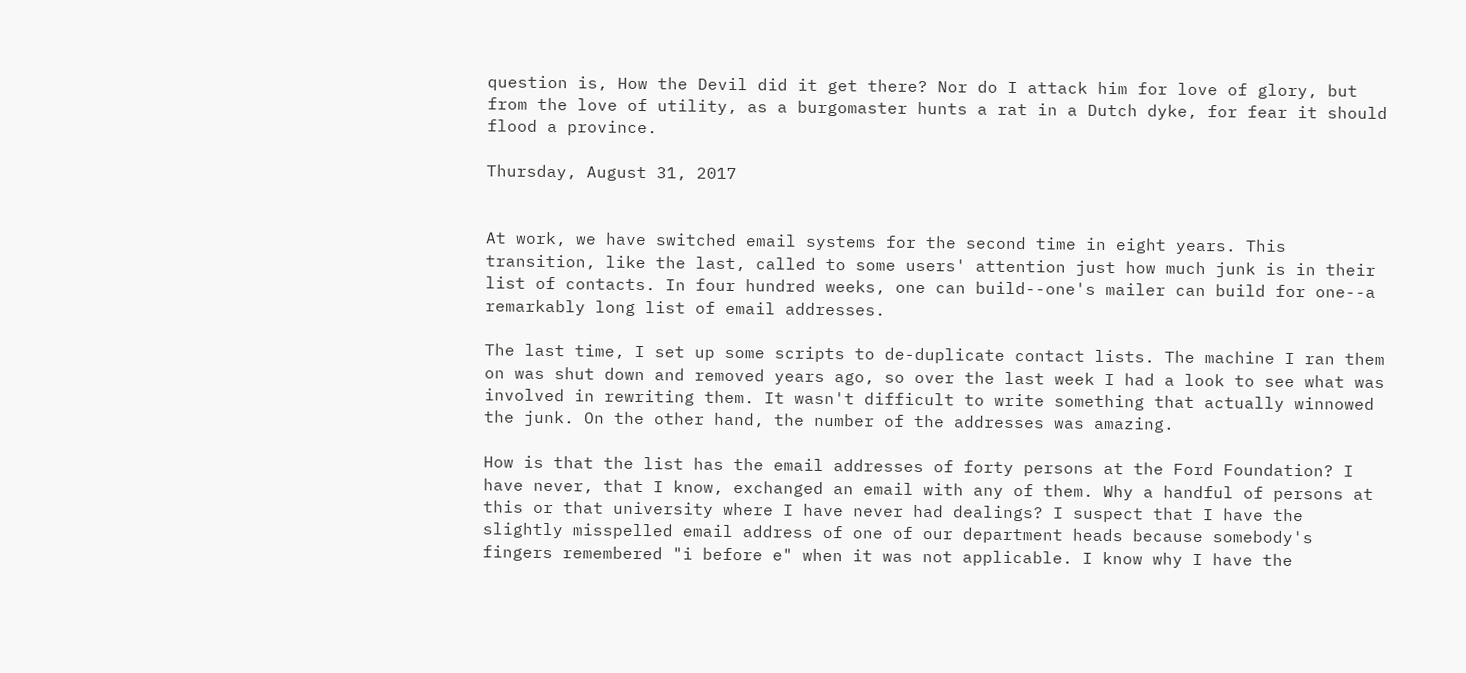question is, How the Devil did it get there? Nor do I attack him for love of glory, but from the love of utility, as a burgomaster hunts a rat in a Dutch dyke, for fear it should flood a province.

Thursday, August 31, 2017


At work, we have switched email systems for the second time in eight years. This transition, like the last, called to some users' attention just how much junk is in their list of contacts. In four hundred weeks, one can build--one's mailer can build for one--a remarkably long list of email addresses.

The last time, I set up some scripts to de-duplicate contact lists. The machine I ran them on was shut down and removed years ago, so over the last week I had a look to see what was involved in rewriting them. It wasn't difficult to write something that actually winnowed the junk. On the other hand, the number of the addresses was amazing.

How is that the list has the email addresses of forty persons at the Ford Foundation? I have never, that I know, exchanged an email with any of them. Why a handful of persons at this or that university where I have never had dealings? I suspect that I have the slightly misspelled email address of one of our department heads because somebody's fingers remembered "i before e" when it was not applicable. I know why I have the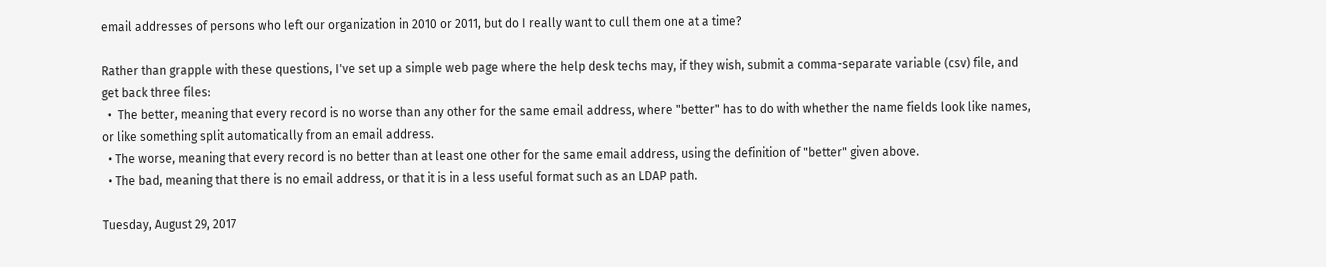email addresses of persons who left our organization in 2010 or 2011, but do I really want to cull them one at a time?

Rather than grapple with these questions, I've set up a simple web page where the help desk techs may, if they wish, submit a comma-separate variable (csv) file, and get back three files:
  •  The better, meaning that every record is no worse than any other for the same email address, where "better" has to do with whether the name fields look like names, or like something split automatically from an email address.
  • The worse, meaning that every record is no better than at least one other for the same email address, using the definition of "better" given above.
  • The bad, meaning that there is no email address, or that it is in a less useful format such as an LDAP path.

Tuesday, August 29, 2017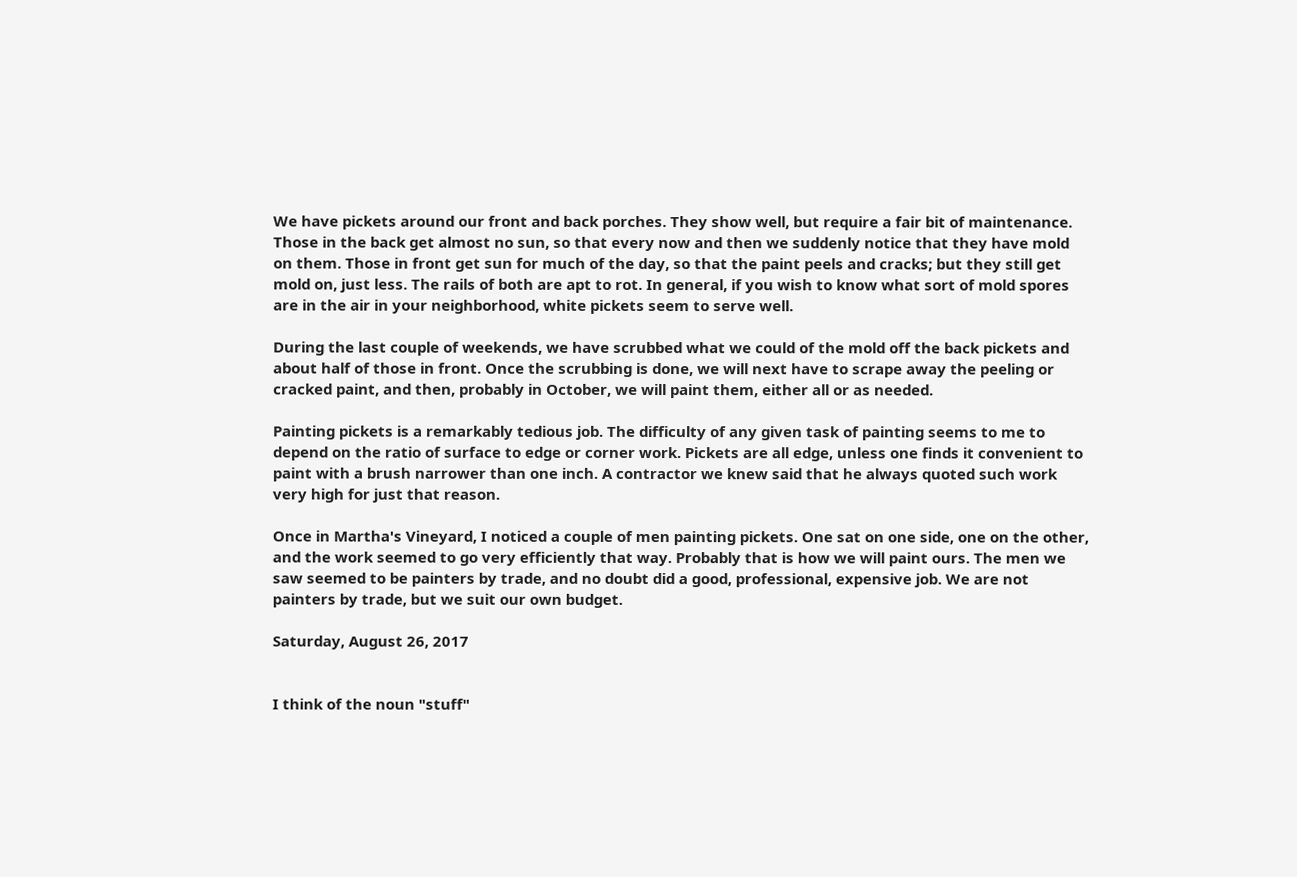We have pickets around our front and back porches. They show well, but require a fair bit of maintenance. Those in the back get almost no sun, so that every now and then we suddenly notice that they have mold on them. Those in front get sun for much of the day, so that the paint peels and cracks; but they still get mold on, just less. The rails of both are apt to rot. In general, if you wish to know what sort of mold spores are in the air in your neighborhood, white pickets seem to serve well.

During the last couple of weekends, we have scrubbed what we could of the mold off the back pickets and about half of those in front. Once the scrubbing is done, we will next have to scrape away the peeling or cracked paint, and then, probably in October, we will paint them, either all or as needed.

Painting pickets is a remarkably tedious job. The difficulty of any given task of painting seems to me to depend on the ratio of surface to edge or corner work. Pickets are all edge, unless one finds it convenient to paint with a brush narrower than one inch. A contractor we knew said that he always quoted such work very high for just that reason.

Once in Martha's Vineyard, I noticed a couple of men painting pickets. One sat on one side, one on the other, and the work seemed to go very efficiently that way. Probably that is how we will paint ours. The men we saw seemed to be painters by trade, and no doubt did a good, professional, expensive job. We are not painters by trade, but we suit our own budget.

Saturday, August 26, 2017


I think of the noun "stuff"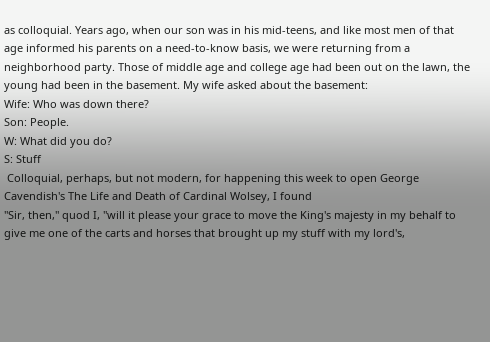as colloquial. Years ago, when our son was in his mid-teens, and like most men of that age informed his parents on a need-to-know basis, we were returning from a neighborhood party. Those of middle age and college age had been out on the lawn, the young had been in the basement. My wife asked about the basement:
Wife: Who was down there?
Son: People.
W: What did you do?
S: Stuff
 Colloquial, perhaps, but not modern, for happening this week to open George Cavendish's The Life and Death of Cardinal Wolsey, I found
"Sir, then," quod I, "will it please your grace to move the King's majesty in my behalf to give me one of the carts and horses that brought up my stuff with my lord's,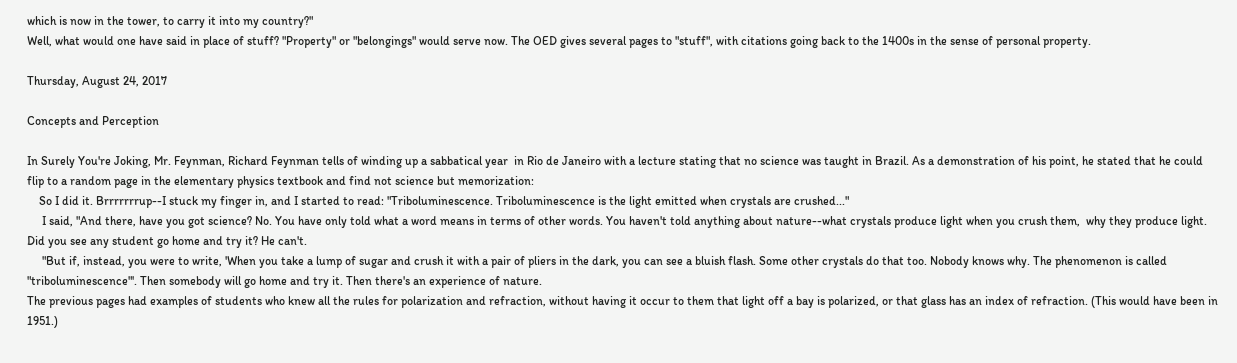which is now in the tower, to carry it into my country?"
Well, what would one have said in place of stuff? "Property" or "belongings" would serve now. The OED gives several pages to "stuff", with citations going back to the 1400s in the sense of personal property.

Thursday, August 24, 2017

Concepts and Perception

In Surely You're Joking, Mr. Feynman, Richard Feynman tells of winding up a sabbatical year  in Rio de Janeiro with a lecture stating that no science was taught in Brazil. As a demonstration of his point, he stated that he could flip to a random page in the elementary physics textbook and find not science but memorization:
    So I did it. Brrrrrrrup--I stuck my finger in, and I started to read: "Triboluminescence. Triboluminescence is the light emitted when crystals are crushed..."
     I said, "And there, have you got science? No. You have only told what a word means in terms of other words. You haven't told anything about nature--what crystals produce light when you crush them,  why they produce light. Did you see any student go home and try it? He can't.
     "But if, instead, you were to write, 'When you take a lump of sugar and crush it with a pair of pliers in the dark, you can see a bluish flash. Some other crystals do that too. Nobody knows why. The phenomenon is called "triboluminescence"'. Then somebody will go home and try it. Then there's an experience of nature.
The previous pages had examples of students who knew all the rules for polarization and refraction, without having it occur to them that light off a bay is polarized, or that glass has an index of refraction. (This would have been in 1951.)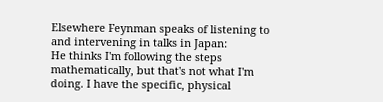Elsewhere Feynman speaks of listening to and intervening in talks in Japan:
He thinks I'm following the steps mathematically, but that's not what I'm doing. I have the specific, physical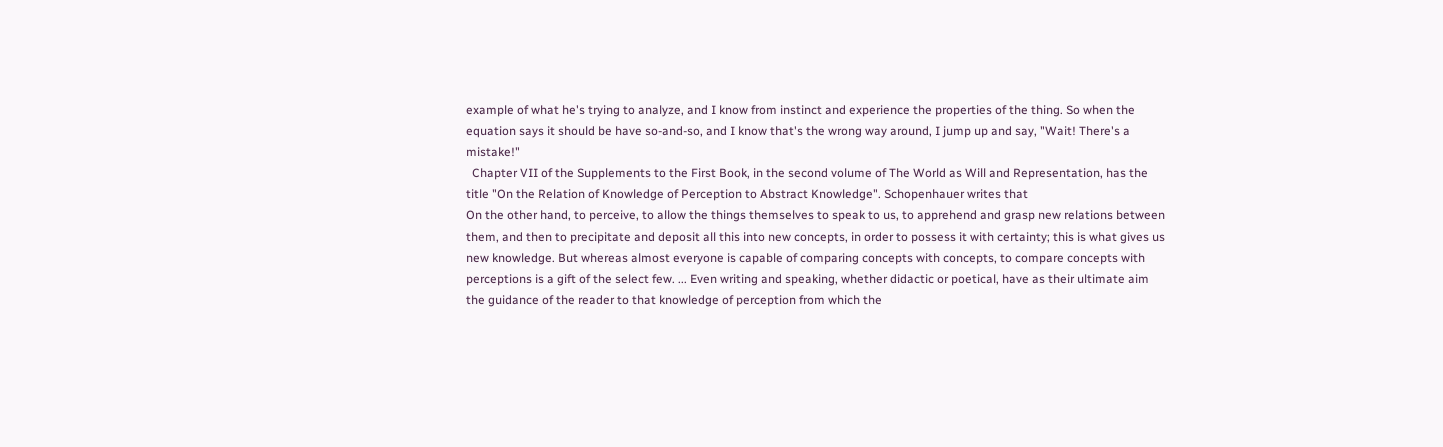example of what he's trying to analyze, and I know from instinct and experience the properties of the thing. So when the equation says it should be have so-and-so, and I know that's the wrong way around, I jump up and say, "Wait! There's a mistake!"
  Chapter VII of the Supplements to the First Book, in the second volume of The World as Will and Representation, has the title "On the Relation of Knowledge of Perception to Abstract Knowledge". Schopenhauer writes that
On the other hand, to perceive, to allow the things themselves to speak to us, to apprehend and grasp new relations between them, and then to precipitate and deposit all this into new concepts, in order to possess it with certainty; this is what gives us new knowledge. But whereas almost everyone is capable of comparing concepts with concepts, to compare concepts with perceptions is a gift of the select few. ... Even writing and speaking, whether didactic or poetical, have as their ultimate aim the guidance of the reader to that knowledge of perception from which the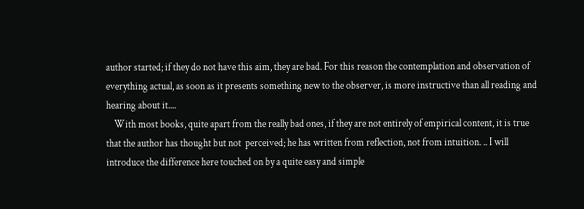author started; if they do not have this aim, they are bad. For this reason the contemplation and observation of everything actual, as soon as it presents something new to the observer, is more instructive than all reading and hearing about it....
    With most books, quite apart from the really bad ones, if they are not entirely of empirical content, it is true that the author has thought but not  perceived; he has written from reflection, not from intuition. .. I will introduce the difference here touched on by a quite easy and simple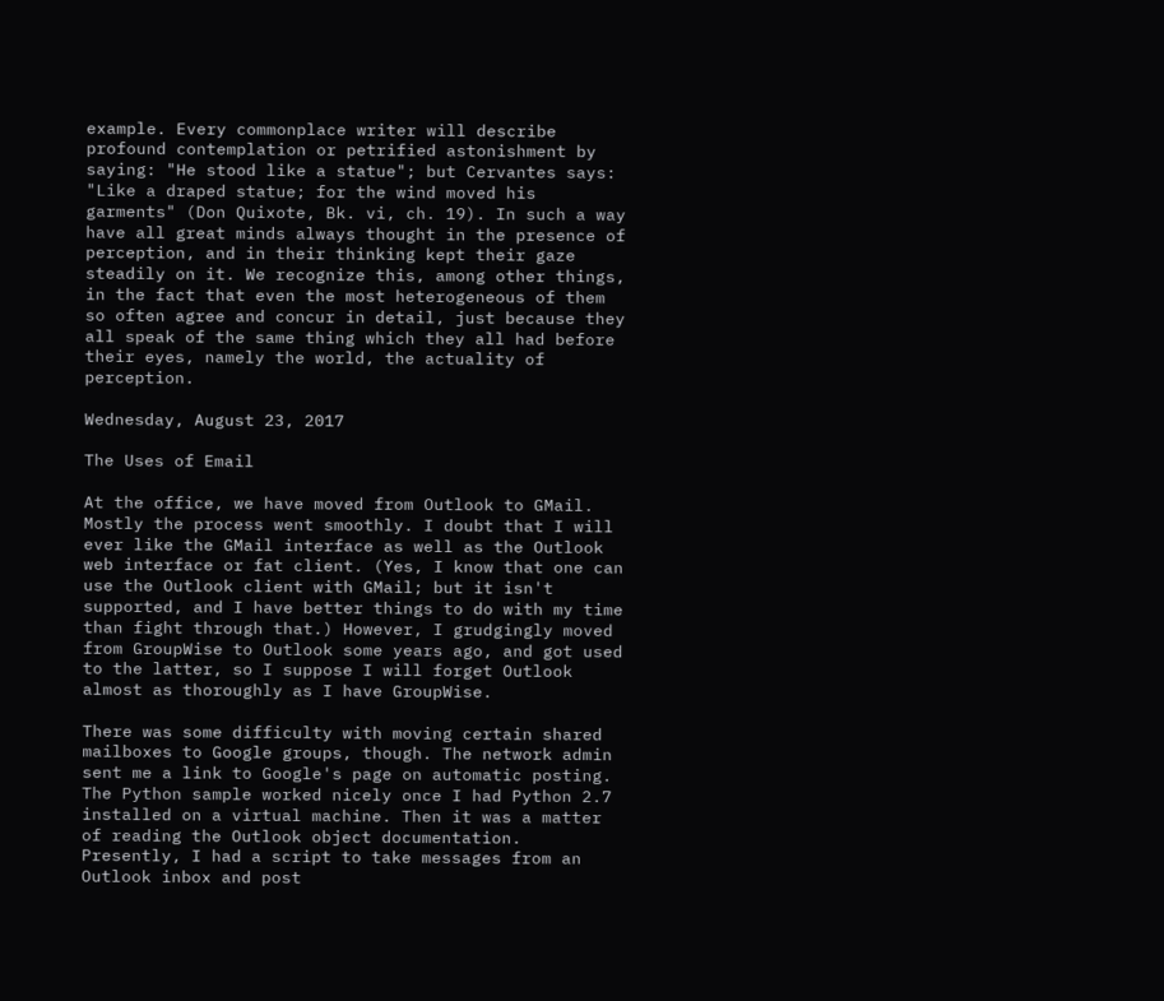example. Every commonplace writer will describe profound contemplation or petrified astonishment by saying: "He stood like a statue"; but Cervantes says: "Like a draped statue; for the wind moved his garments" (Don Quixote, Bk. vi, ch. 19). In such a way have all great minds always thought in the presence of perception, and in their thinking kept their gaze steadily on it. We recognize this, among other things, in the fact that even the most heterogeneous of them so often agree and concur in detail, just because they all speak of the same thing which they all had before their eyes, namely the world, the actuality of perception.

Wednesday, August 23, 2017

The Uses of Email

At the office, we have moved from Outlook to GMail. Mostly the process went smoothly. I doubt that I will ever like the GMail interface as well as the Outlook web interface or fat client. (Yes, I know that one can use the Outlook client with GMail; but it isn't supported, and I have better things to do with my time than fight through that.) However, I grudgingly moved from GroupWise to Outlook some years ago, and got used to the latter, so I suppose I will forget Outlook almost as thoroughly as I have GroupWise.

There was some difficulty with moving certain shared mailboxes to Google groups, though. The network admin sent me a link to Google's page on automatic posting. The Python sample worked nicely once I had Python 2.7 installed on a virtual machine. Then it was a matter of reading the Outlook object documentation. Presently, I had a script to take messages from an Outlook inbox and post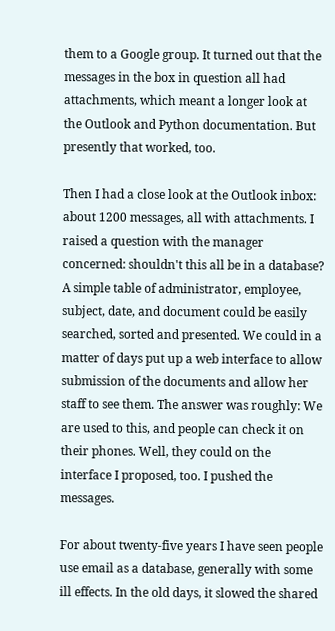them to a Google group. It turned out that the messages in the box in question all had attachments, which meant a longer look at the Outlook and Python documentation. But presently that worked, too.

Then I had a close look at the Outlook inbox: about 1200 messages, all with attachments. I raised a question with the manager concerned: shouldn't this all be in a database? A simple table of administrator, employee, subject, date, and document could be easily searched, sorted and presented. We could in a matter of days put up a web interface to allow submission of the documents and allow her staff to see them. The answer was roughly: We are used to this, and people can check it on their phones. Well, they could on the interface I proposed, too. I pushed the messages.

For about twenty-five years I have seen people use email as a database, generally with some ill effects. In the old days, it slowed the shared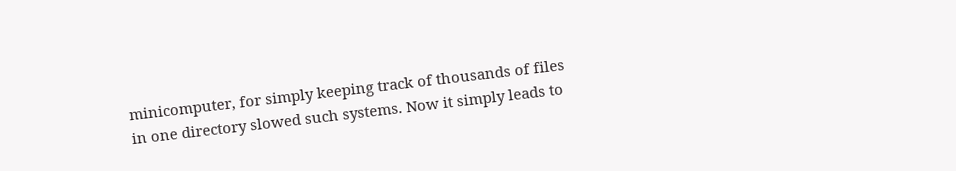minicomputer, for simply keeping track of thousands of files in one directory slowed such systems. Now it simply leads to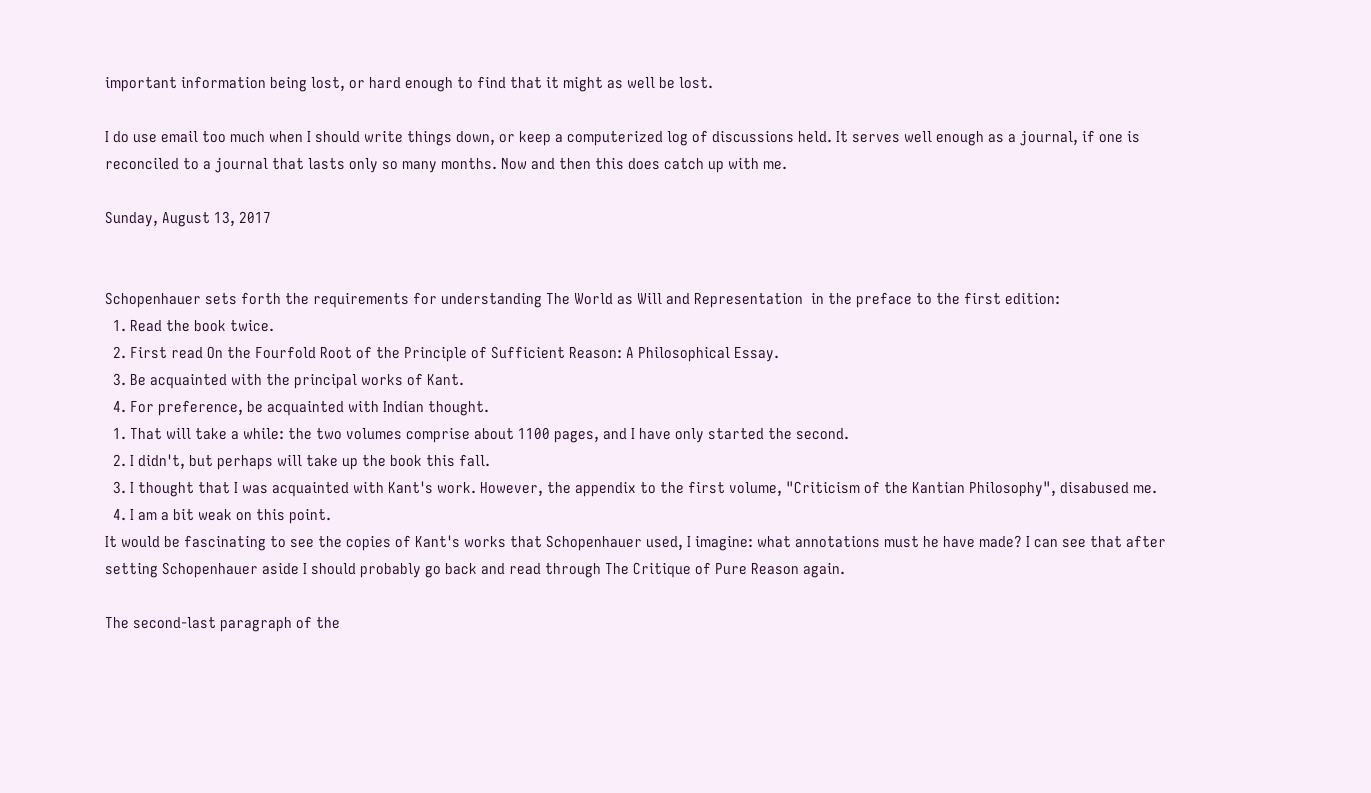important information being lost, or hard enough to find that it might as well be lost.

I do use email too much when I should write things down, or keep a computerized log of discussions held. It serves well enough as a journal, if one is reconciled to a journal that lasts only so many months. Now and then this does catch up with me.

Sunday, August 13, 2017


Schopenhauer sets forth the requirements for understanding The World as Will and Representation  in the preface to the first edition:
  1. Read the book twice.
  2. First read On the Fourfold Root of the Principle of Sufficient Reason: A Philosophical Essay.
  3. Be acquainted with the principal works of Kant.
  4. For preference, be acquainted with Indian thought.
  1. That will take a while: the two volumes comprise about 1100 pages, and I have only started the second.
  2. I didn't, but perhaps will take up the book this fall.
  3. I thought that I was acquainted with Kant's work. However, the appendix to the first volume, "Criticism of the Kantian Philosophy", disabused me.
  4. I am a bit weak on this point.
It would be fascinating to see the copies of Kant's works that Schopenhauer used, I imagine: what annotations must he have made? I can see that after setting Schopenhauer aside I should probably go back and read through The Critique of Pure Reason again.

The second-last paragraph of the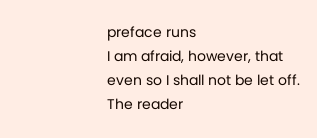preface runs
I am afraid, however, that even so I shall not be let off. The reader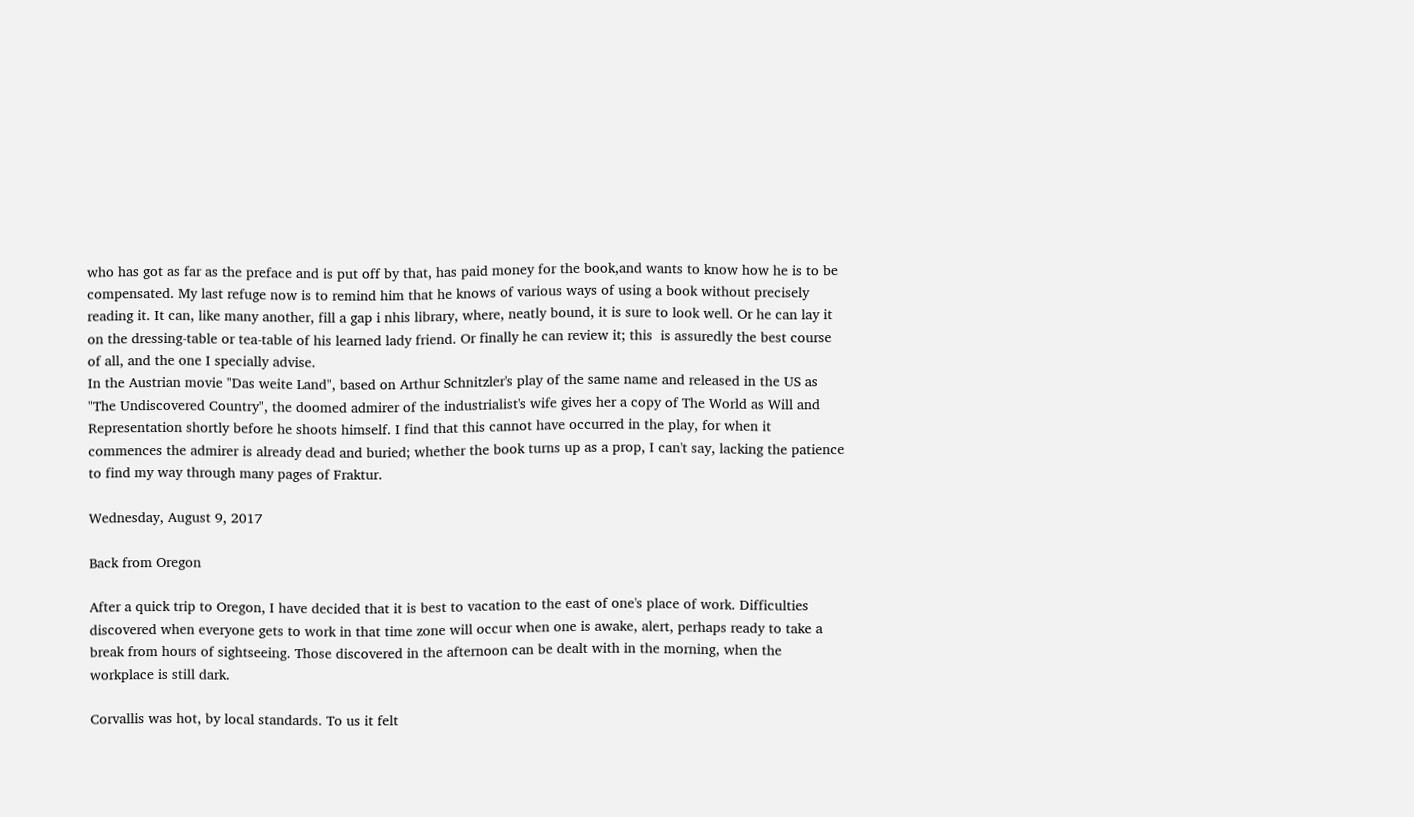who has got as far as the preface and is put off by that, has paid money for the book,and wants to know how he is to be compensated. My last refuge now is to remind him that he knows of various ways of using a book without precisely reading it. It can, like many another, fill a gap i nhis library, where, neatly bound, it is sure to look well. Or he can lay it on the dressing-table or tea-table of his learned lady friend. Or finally he can review it; this  is assuredly the best course of all, and the one I specially advise.
In the Austrian movie "Das weite Land", based on Arthur Schnitzler's play of the same name and released in the US as "The Undiscovered Country", the doomed admirer of the industrialist's wife gives her a copy of The World as Will and Representation shortly before he shoots himself. I find that this cannot have occurred in the play, for when it commences the admirer is already dead and buried; whether the book turns up as a prop, I can't say, lacking the patience to find my way through many pages of Fraktur.

Wednesday, August 9, 2017

Back from Oregon

After a quick trip to Oregon, I have decided that it is best to vacation to the east of one's place of work. Difficulties discovered when everyone gets to work in that time zone will occur when one is awake, alert, perhaps ready to take a break from hours of sightseeing. Those discovered in the afternoon can be dealt with in the morning, when the workplace is still dark.

Corvallis was hot, by local standards. To us it felt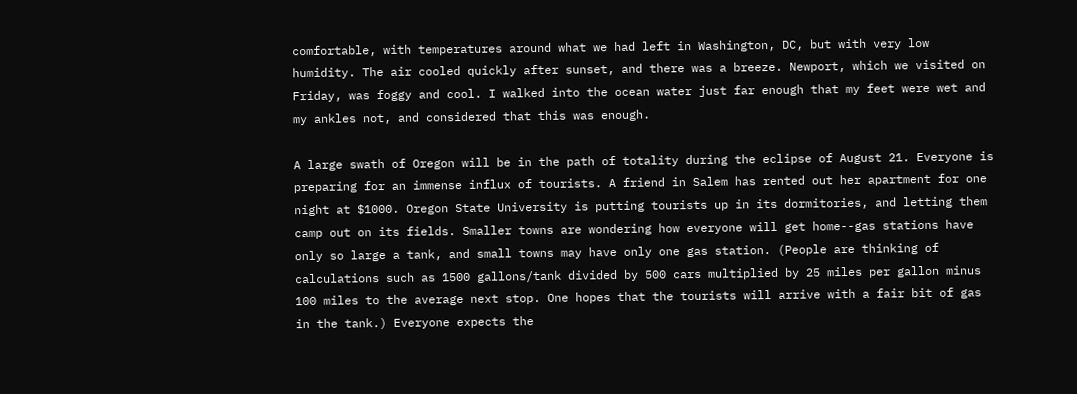comfortable, with temperatures around what we had left in Washington, DC, but with very low humidity. The air cooled quickly after sunset, and there was a breeze. Newport, which we visited on Friday, was foggy and cool. I walked into the ocean water just far enough that my feet were wet and my ankles not, and considered that this was enough.

A large swath of Oregon will be in the path of totality during the eclipse of August 21. Everyone is preparing for an immense influx of tourists. A friend in Salem has rented out her apartment for one night at $1000. Oregon State University is putting tourists up in its dormitories, and letting them camp out on its fields. Smaller towns are wondering how everyone will get home--gas stations have only so large a tank, and small towns may have only one gas station. (People are thinking of calculations such as 1500 gallons/tank divided by 500 cars multiplied by 25 miles per gallon minus 100 miles to the average next stop. One hopes that the tourists will arrive with a fair bit of gas in the tank.) Everyone expects the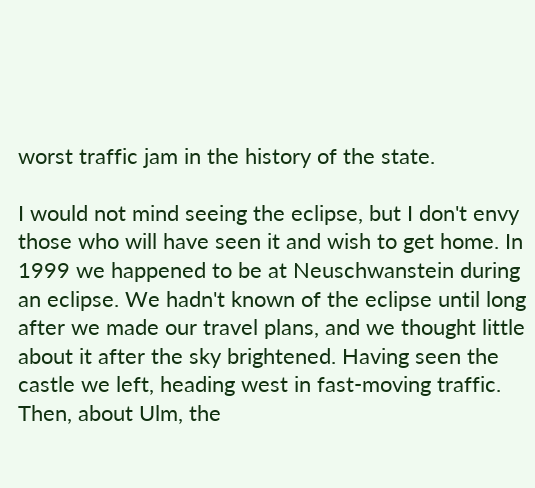worst traffic jam in the history of the state.

I would not mind seeing the eclipse, but I don't envy those who will have seen it and wish to get home. In 1999 we happened to be at Neuschwanstein during an eclipse. We hadn't known of the eclipse until long after we made our travel plans, and we thought little about it after the sky brightened. Having seen the castle we left, heading west in fast-moving traffic. Then, about Ulm, the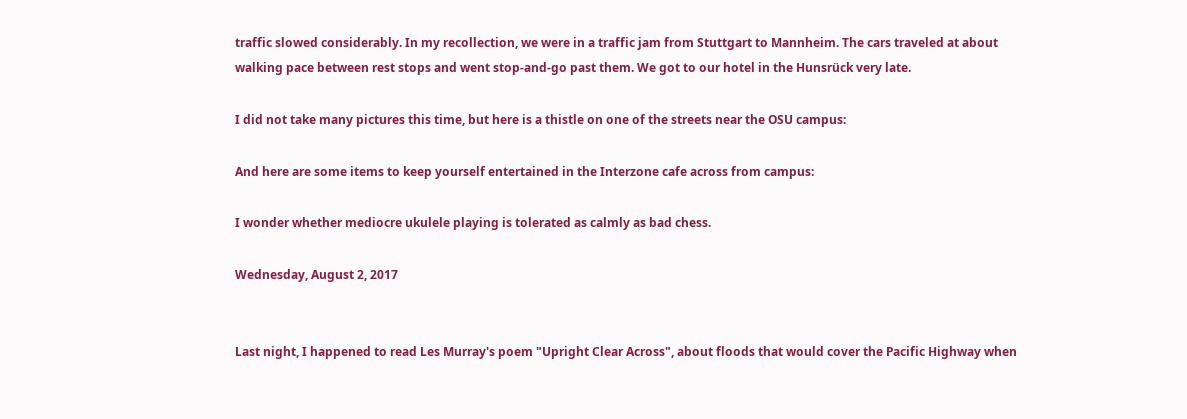traffic slowed considerably. In my recollection, we were in a traffic jam from Stuttgart to Mannheim. The cars traveled at about walking pace between rest stops and went stop-and-go past them. We got to our hotel in the Hunsrück very late.

I did not take many pictures this time, but here is a thistle on one of the streets near the OSU campus:

And here are some items to keep yourself entertained in the Interzone cafe across from campus:

I wonder whether mediocre ukulele playing is tolerated as calmly as bad chess.

Wednesday, August 2, 2017


Last night, I happened to read Les Murray's poem "Upright Clear Across", about floods that would cover the Pacific Highway when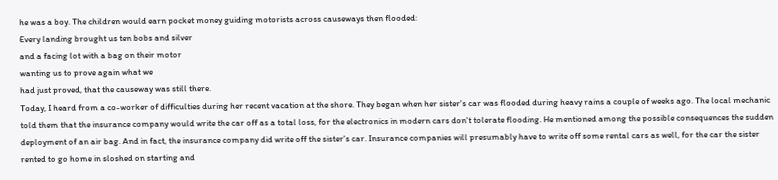he was a boy. The children would earn pocket money guiding motorists across causeways then flooded:
Every landing brought us ten bobs and silver
and a facing lot with a bag on their motor
wanting us to prove again what we
had just proved, that the causeway was still there.
Today, I heard from a co-worker of difficulties during her recent vacation at the shore. They began when her sister's car was flooded during heavy rains a couple of weeks ago. The local mechanic told them that the insurance company would write the car off as a total loss, for the electronics in modern cars don't tolerate flooding. He mentioned among the possible consequences the sudden deployment of an air bag. And in fact, the insurance company did write off the sister's car. Insurance companies will presumably have to write off some rental cars as well, for the car the sister rented to go home in sloshed on starting and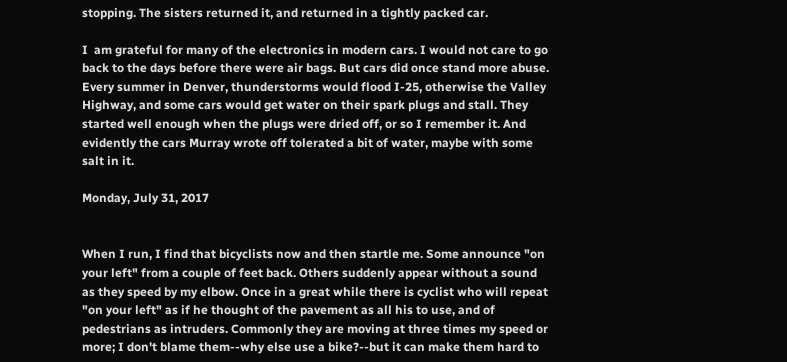stopping. The sisters returned it, and returned in a tightly packed car.

I  am grateful for many of the electronics in modern cars. I would not care to go back to the days before there were air bags. But cars did once stand more abuse. Every summer in Denver, thunderstorms would flood I-25, otherwise the Valley Highway, and some cars would get water on their spark plugs and stall. They started well enough when the plugs were dried off, or so I remember it. And evidently the cars Murray wrote off tolerated a bit of water, maybe with some salt in it.

Monday, July 31, 2017


When I run, I find that bicyclists now and then startle me. Some announce "on your left" from a couple of feet back. Others suddenly appear without a sound as they speed by my elbow. Once in a great while there is cyclist who will repeat "on your left" as if he thought of the pavement as all his to use, and of pedestrians as intruders. Commonly they are moving at three times my speed or more; I don't blame them--why else use a bike?--but it can make them hard to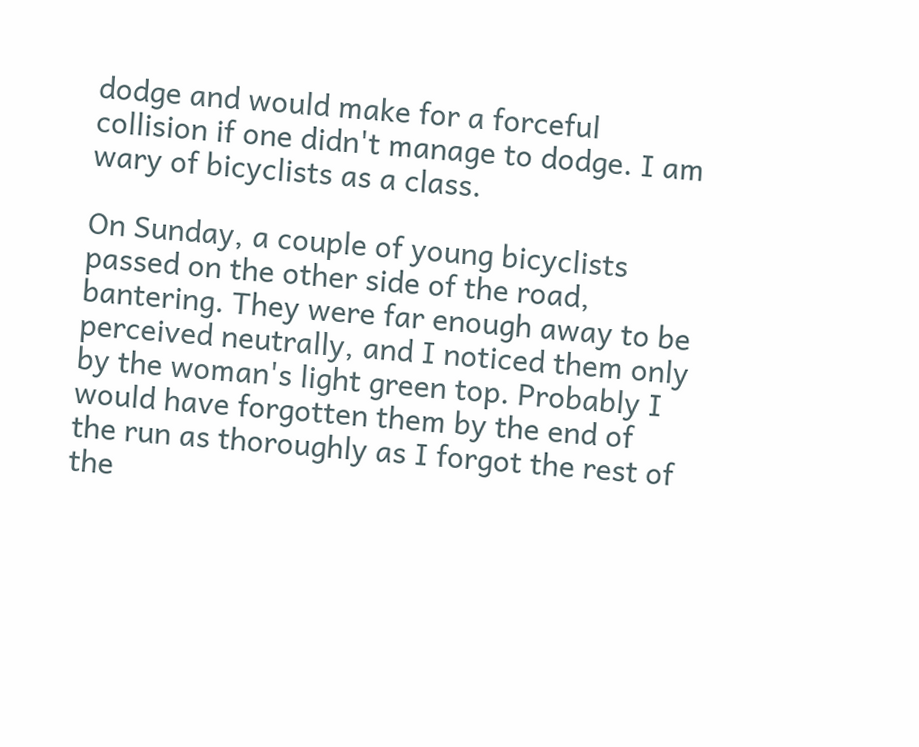dodge and would make for a forceful collision if one didn't manage to dodge. I am wary of bicyclists as a class.

On Sunday, a couple of young bicyclists passed on the other side of the road, bantering. They were far enough away to be perceived neutrally, and I noticed them only by the woman's light green top. Probably I would have forgotten them by the end of the run as thoroughly as I forgot the rest of the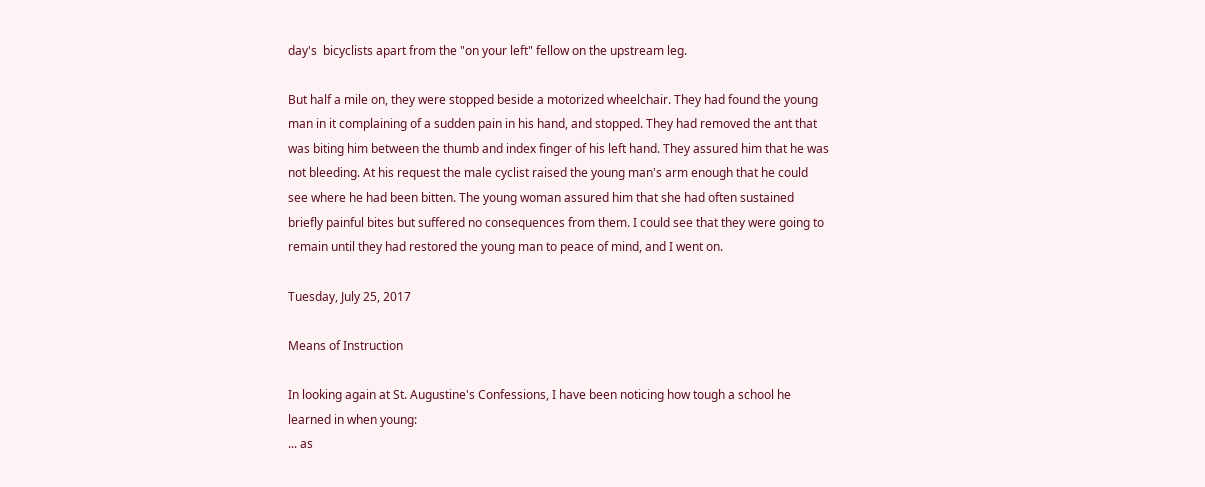day's  bicyclists apart from the "on your left" fellow on the upstream leg.

But half a mile on, they were stopped beside a motorized wheelchair. They had found the young man in it complaining of a sudden pain in his hand, and stopped. They had removed the ant that was biting him between the thumb and index finger of his left hand. They assured him that he was not bleeding. At his request the male cyclist raised the young man's arm enough that he could see where he had been bitten. The young woman assured him that she had often sustained briefly painful bites but suffered no consequences from them. I could see that they were going to remain until they had restored the young man to peace of mind, and I went on.

Tuesday, July 25, 2017

Means of Instruction

In looking again at St. Augustine's Confessions, I have been noticing how tough a school he learned in when young:
... as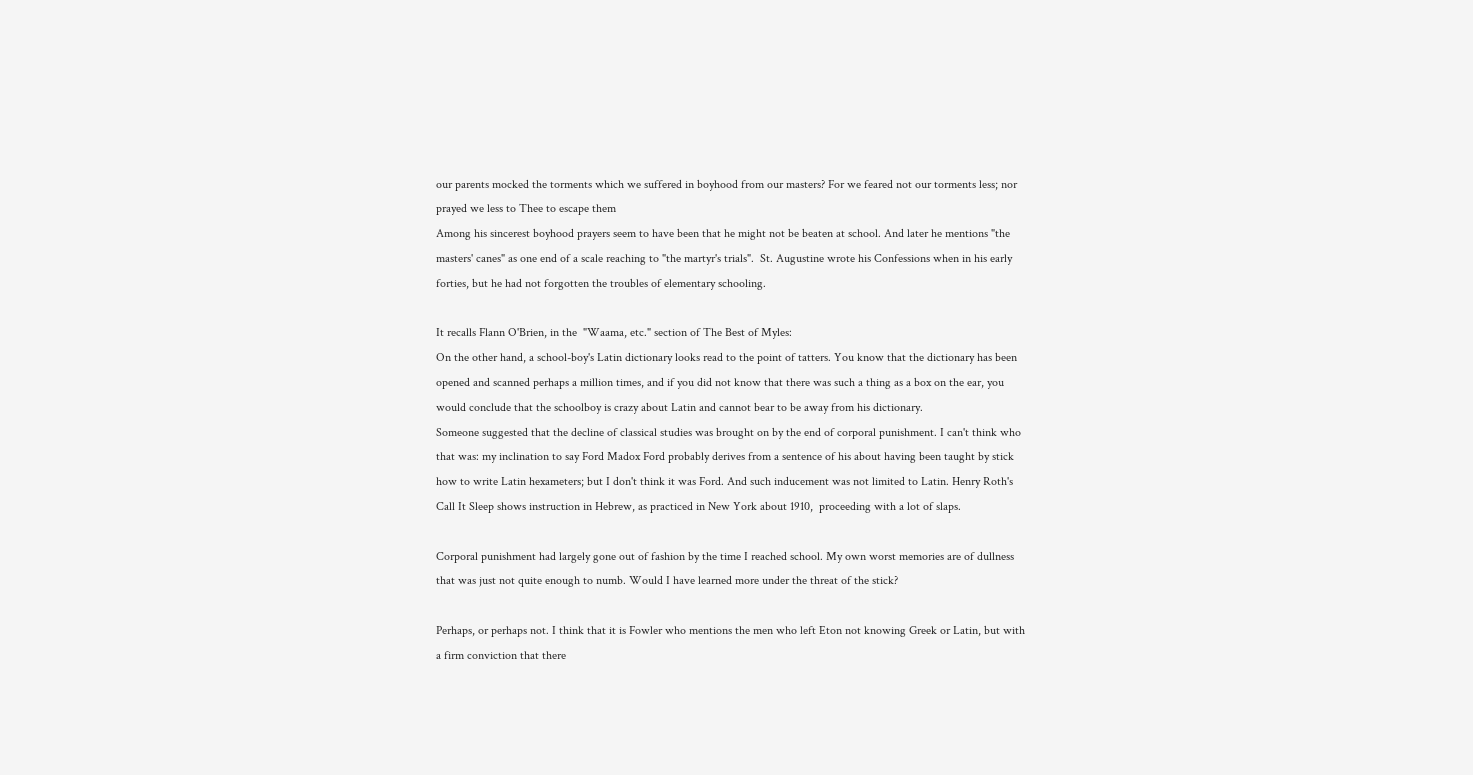our parents mocked the torments which we suffered in boyhood from our masters? For we feared not our torments less; nor prayed we less to Thee to escape them
Among his sincerest boyhood prayers seem to have been that he might not be beaten at school. And later he mentions "the masters' canes" as one end of a scale reaching to "the martyr's trials".  St. Augustine wrote his Confessions when in his early forties, but he had not forgotten the troubles of elementary schooling.

It recalls Flann O'Brien, in the  "Waama, etc." section of The Best of Myles:
On the other hand, a school-boy's Latin dictionary looks read to the point of tatters. You know that the dictionary has been opened and scanned perhaps a million times, and if you did not know that there was such a thing as a box on the ear, you would conclude that the schoolboy is crazy about Latin and cannot bear to be away from his dictionary.
Someone suggested that the decline of classical studies was brought on by the end of corporal punishment. I can't think who that was: my inclination to say Ford Madox Ford probably derives from a sentence of his about having been taught by stick how to write Latin hexameters; but I don't think it was Ford. And such inducement was not limited to Latin. Henry Roth's Call It Sleep shows instruction in Hebrew, as practiced in New York about 1910,  proceeding with a lot of slaps.

Corporal punishment had largely gone out of fashion by the time I reached school. My own worst memories are of dullness that was just not quite enough to numb. Would I have learned more under the threat of the stick?

Perhaps, or perhaps not. I think that it is Fowler who mentions the men who left Eton not knowing Greek or Latin, but with a firm conviction that there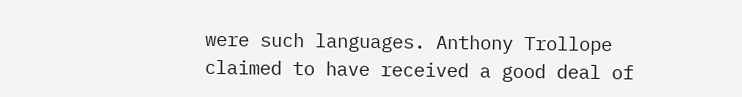were such languages. Anthony Trollope claimed to have received a good deal of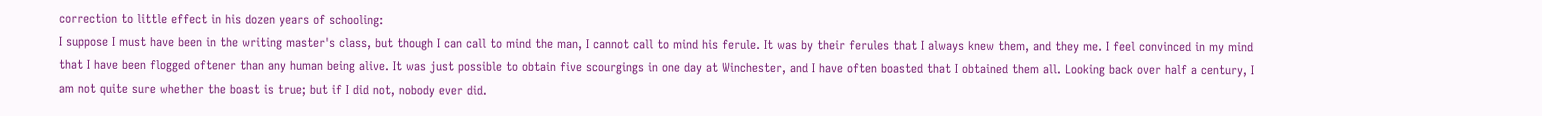correction to little effect in his dozen years of schooling:
I suppose I must have been in the writing master's class, but though I can call to mind the man, I cannot call to mind his ferule. It was by their ferules that I always knew them, and they me. I feel convinced in my mind that I have been flogged oftener than any human being alive. It was just possible to obtain five scourgings in one day at Winchester, and I have often boasted that I obtained them all. Looking back over half a century, I am not quite sure whether the boast is true; but if I did not, nobody ever did.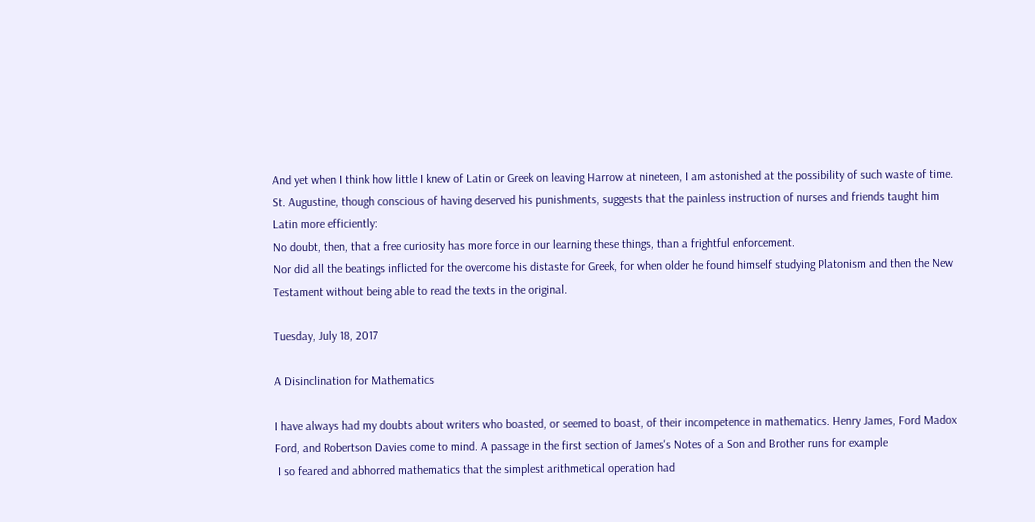And yet when I think how little I knew of Latin or Greek on leaving Harrow at nineteen, I am astonished at the possibility of such waste of time.
St. Augustine, though conscious of having deserved his punishments, suggests that the painless instruction of nurses and friends taught him Latin more efficiently:
No doubt, then, that a free curiosity has more force in our learning these things, than a frightful enforcement.
Nor did all the beatings inflicted for the overcome his distaste for Greek, for when older he found himself studying Platonism and then the New Testament without being able to read the texts in the original.

Tuesday, July 18, 2017

A Disinclination for Mathematics

I have always had my doubts about writers who boasted, or seemed to boast, of their incompetence in mathematics. Henry James, Ford Madox Ford, and Robertson Davies come to mind. A passage in the first section of James's Notes of a Son and Brother runs for example
 I so feared and abhorred mathematics that the simplest arithmetical operation had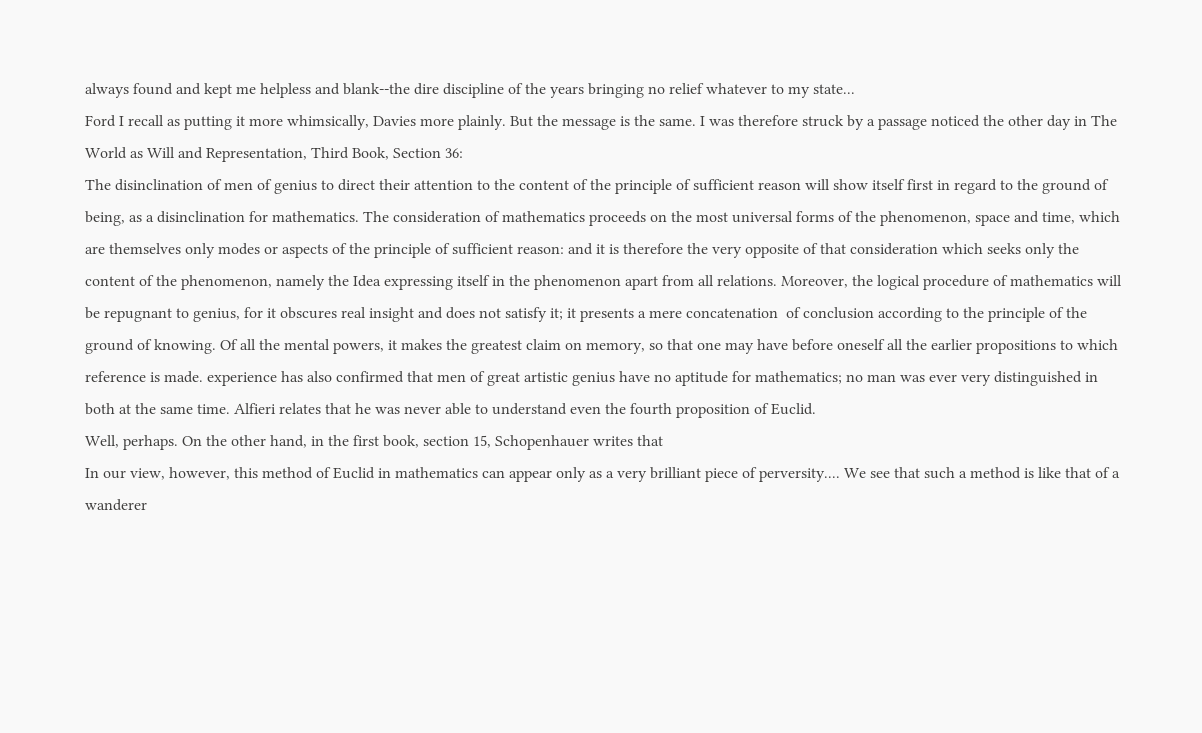always found and kept me helpless and blank--the dire discipline of the years bringing no relief whatever to my state...
Ford I recall as putting it more whimsically, Davies more plainly. But the message is the same. I was therefore struck by a passage noticed the other day in The World as Will and Representation, Third Book, Section 36:
The disinclination of men of genius to direct their attention to the content of the principle of sufficient reason will show itself first in regard to the ground of being, as a disinclination for mathematics. The consideration of mathematics proceeds on the most universal forms of the phenomenon, space and time, which are themselves only modes or aspects of the principle of sufficient reason: and it is therefore the very opposite of that consideration which seeks only the content of the phenomenon, namely the Idea expressing itself in the phenomenon apart from all relations. Moreover, the logical procedure of mathematics will be repugnant to genius, for it obscures real insight and does not satisfy it; it presents a mere concatenation  of conclusion according to the principle of the ground of knowing. Of all the mental powers, it makes the greatest claim on memory, so that one may have before oneself all the earlier propositions to which reference is made. experience has also confirmed that men of great artistic genius have no aptitude for mathematics; no man was ever very distinguished in both at the same time. Alfieri relates that he was never able to understand even the fourth proposition of Euclid.
Well, perhaps. On the other hand, in the first book, section 15, Schopenhauer writes that
In our view, however, this method of Euclid in mathematics can appear only as a very brilliant piece of perversity.... We see that such a method is like that of a wanderer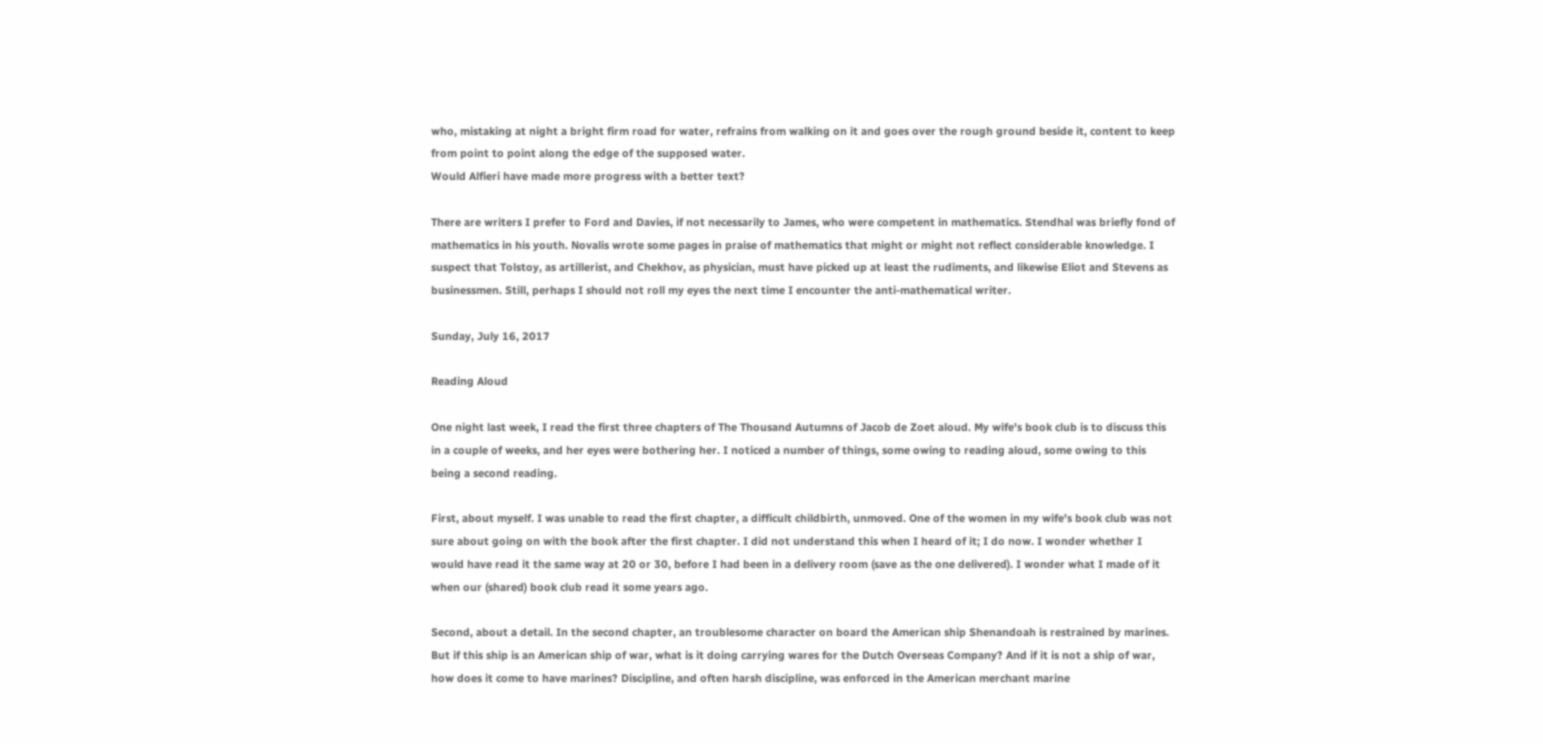who, mistaking at night a bright firm road for water, refrains from walking on it and goes over the rough ground beside it, content to keep from point to point along the edge of the supposed water.
Would Alfieri have made more progress with a better text?

There are writers I prefer to Ford and Davies, if not necessarily to James, who were competent in mathematics. Stendhal was briefly fond of mathematics in his youth. Novalis wrote some pages in praise of mathematics that might or might not reflect considerable knowledge. I suspect that Tolstoy, as artillerist, and Chekhov, as physician, must have picked up at least the rudiments, and likewise Eliot and Stevens as businessmen. Still, perhaps I should not roll my eyes the next time I encounter the anti-mathematical writer.

Sunday, July 16, 2017

Reading Aloud

One night last week, I read the first three chapters of The Thousand Autumns of Jacob de Zoet aloud. My wife's book club is to discuss this in a couple of weeks, and her eyes were bothering her. I noticed a number of things, some owing to reading aloud, some owing to this being a second reading.

First, about myself. I was unable to read the first chapter, a difficult childbirth, unmoved. One of the women in my wife's book club was not sure about going on with the book after the first chapter. I did not understand this when I heard of it; I do now. I wonder whether I would have read it the same way at 20 or 30, before I had been in a delivery room (save as the one delivered). I wonder what I made of it when our (shared) book club read it some years ago.

Second, about a detail. In the second chapter, an troublesome character on board the American ship Shenandoah is restrained by marines. But if this ship is an American ship of war, what is it doing carrying wares for the Dutch Overseas Company? And if it is not a ship of war, how does it come to have marines? Discipline, and often harsh discipline, was enforced in the American merchant marine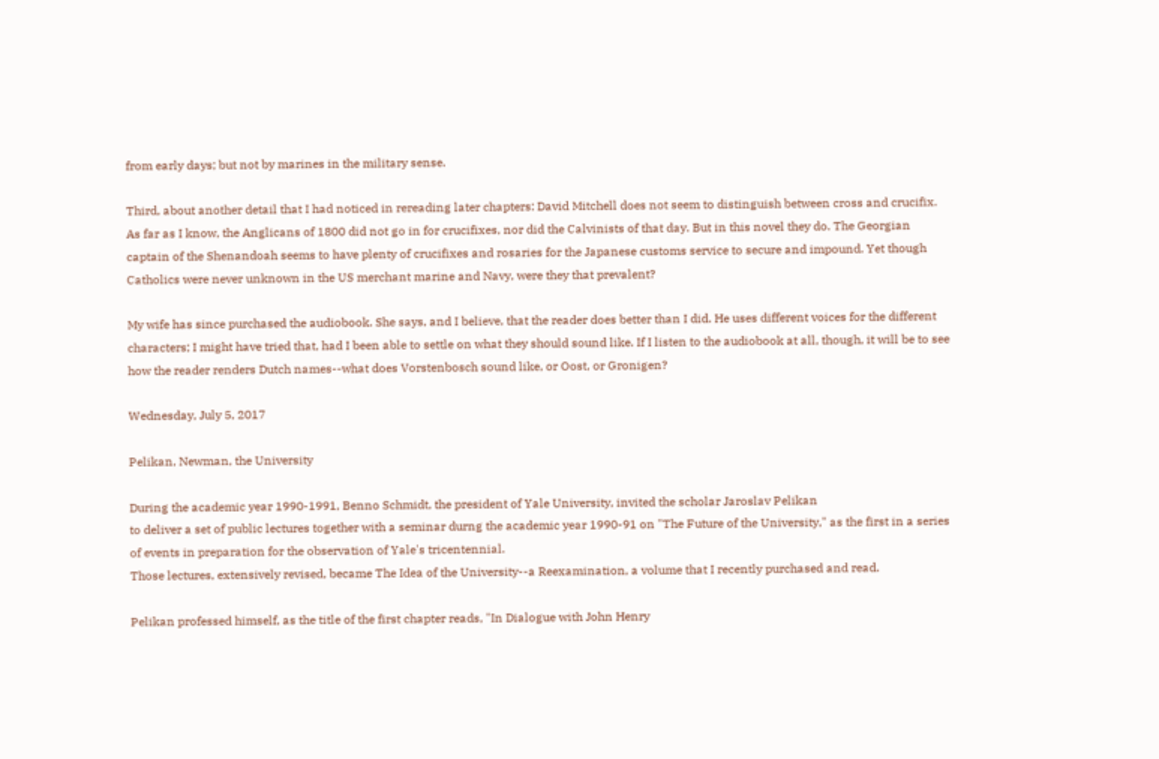from early days; but not by marines in the military sense.

Third, about another detail that I had noticed in rereading later chapters: David Mitchell does not seem to distinguish between cross and crucifix. As far as I know, the Anglicans of 1800 did not go in for crucifixes, nor did the Calvinists of that day. But in this novel they do. The Georgian captain of the Shenandoah seems to have plenty of crucifixes and rosaries for the Japanese customs service to secure and impound. Yet though Catholics were never unknown in the US merchant marine and Navy, were they that prevalent?

My wife has since purchased the audiobook. She says, and I believe, that the reader does better than I did. He uses different voices for the different characters; I might have tried that, had I been able to settle on what they should sound like. If I listen to the audiobook at all, though, it will be to see how the reader renders Dutch names--what does Vorstenbosch sound like, or Oost, or Gronigen?

Wednesday, July 5, 2017

Pelikan, Newman, the University

During the academic year 1990-1991, Benno Schmidt, the president of Yale University, invited the scholar Jaroslav Pelikan
to deliver a set of public lectures together with a seminar durng the academic year 1990-91 on "The Future of the University," as the first in a series of events in preparation for the observation of Yale's tricentennial.
Those lectures, extensively revised, became The Idea of the University--a Reexamination, a volume that I recently purchased and read.

Pelikan professed himself, as the title of the first chapter reads, "In Dialogue with John Henry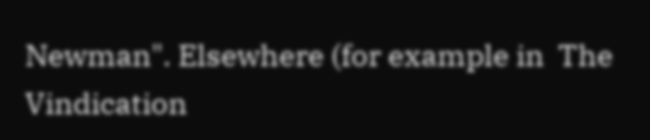Newman". Elsewhere (for example in  The Vindication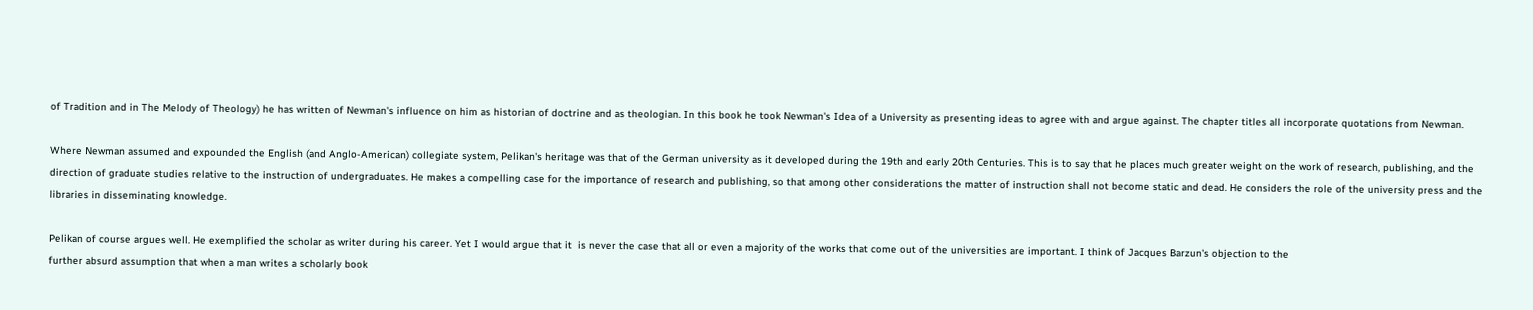of Tradition and in The Melody of Theology) he has written of Newman's influence on him as historian of doctrine and as theologian. In this book he took Newman's Idea of a University as presenting ideas to agree with and argue against. The chapter titles all incorporate quotations from Newman.

Where Newman assumed and expounded the English (and Anglo-American) collegiate system, Pelikan's heritage was that of the German university as it developed during the 19th and early 20th Centuries. This is to say that he places much greater weight on the work of research, publishing, and the direction of graduate studies relative to the instruction of undergraduates. He makes a compelling case for the importance of research and publishing, so that among other considerations the matter of instruction shall not become static and dead. He considers the role of the university press and the libraries in disseminating knowledge.

Pelikan of course argues well. He exemplified the scholar as writer during his career. Yet I would argue that it  is never the case that all or even a majority of the works that come out of the universities are important. I think of Jacques Barzun's objection to the
further absurd assumption that when a man writes a scholarly book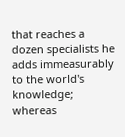that reaches a dozen specialists he adds immeasurably to the world's knowledge; whereas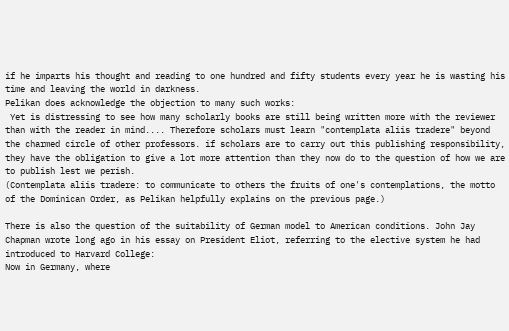if he imparts his thought and reading to one hundred and fifty students every year he is wasting his time and leaving the world in darkness.
Pelikan does acknowledge the objection to many such works:
 Yet is distressing to see how many scholarly books are still being written more with the reviewer than with the reader in mind.... Therefore scholars must learn "contemplata aliis tradere" beyond the charmed circle of other professors. if scholars are to carry out this publishing responsibility, they have the obligation to give a lot more attention than they now do to the question of how we are to publish lest we perish.
(Contemplata aliis tradere: to communicate to others the fruits of one's contemplations, the motto of the Dominican Order, as Pelikan helpfully explains on the previous page.)

There is also the question of the suitability of German model to American conditions. John Jay Chapman wrote long ago in his essay on President Eliot, referring to the elective system he had introduced to Harvard College:
Now in Germany, where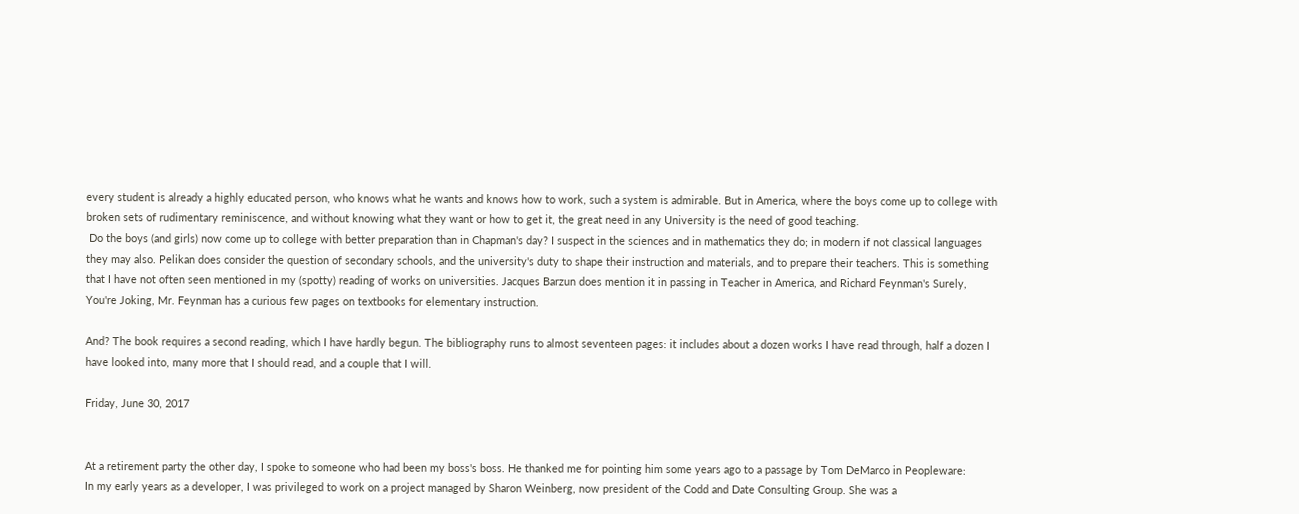every student is already a highly educated person, who knows what he wants and knows how to work, such a system is admirable. But in America, where the boys come up to college with broken sets of rudimentary reminiscence, and without knowing what they want or how to get it, the great need in any University is the need of good teaching.
 Do the boys (and girls) now come up to college with better preparation than in Chapman's day? I suspect in the sciences and in mathematics they do; in modern if not classical languages they may also. Pelikan does consider the question of secondary schools, and the university's duty to shape their instruction and materials, and to prepare their teachers. This is something that I have not often seen mentioned in my (spotty) reading of works on universities. Jacques Barzun does mention it in passing in Teacher in America, and Richard Feynman's Surely, You're Joking, Mr. Feynman has a curious few pages on textbooks for elementary instruction.

And? The book requires a second reading, which I have hardly begun. The bibliography runs to almost seventeen pages: it includes about a dozen works I have read through, half a dozen I have looked into, many more that I should read, and a couple that I will.

Friday, June 30, 2017


At a retirement party the other day, I spoke to someone who had been my boss's boss. He thanked me for pointing him some years ago to a passage by Tom DeMarco in Peopleware:
In my early years as a developer, I was privileged to work on a project managed by Sharon Weinberg, now president of the Codd and Date Consulting Group. She was a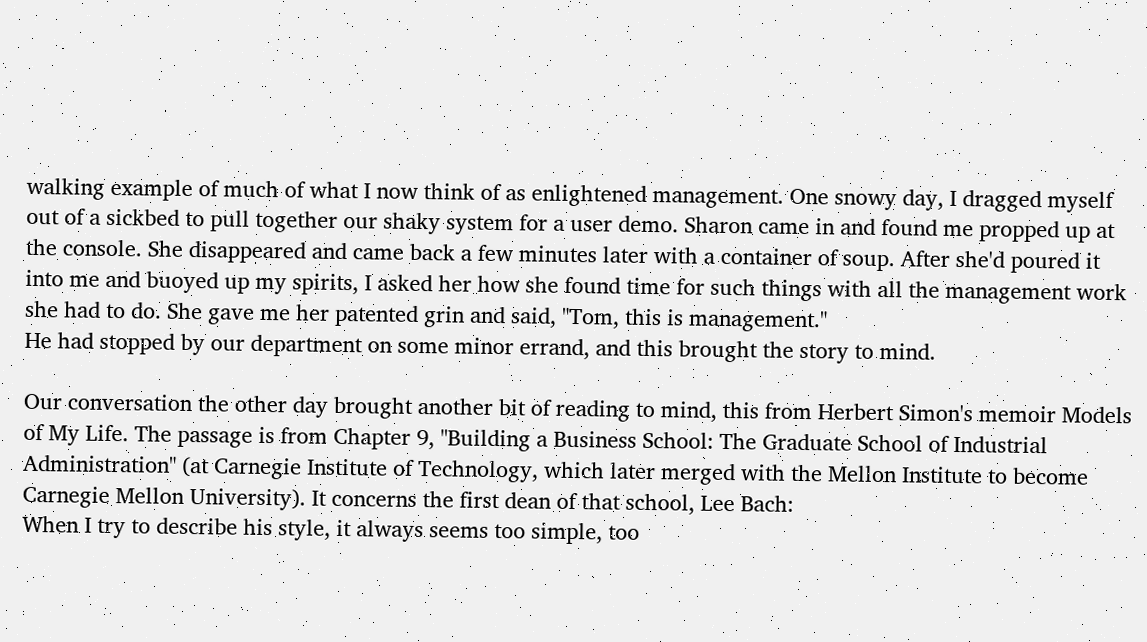walking example of much of what I now think of as enlightened management. One snowy day, I dragged myself out of a sickbed to pull together our shaky system for a user demo. Sharon came in and found me propped up at the console. She disappeared and came back a few minutes later with a container of soup. After she'd poured it into me and buoyed up my spirits, I asked her how she found time for such things with all the management work she had to do. She gave me her patented grin and said, "Tom, this is management."
He had stopped by our department on some minor errand, and this brought the story to mind.

Our conversation the other day brought another bit of reading to mind, this from Herbert Simon's memoir Models of My Life. The passage is from Chapter 9, "Building a Business School: The Graduate School of Industrial Administration" (at Carnegie Institute of Technology, which later merged with the Mellon Institute to become Carnegie Mellon University). It concerns the first dean of that school, Lee Bach:
When I try to describe his style, it always seems too simple, too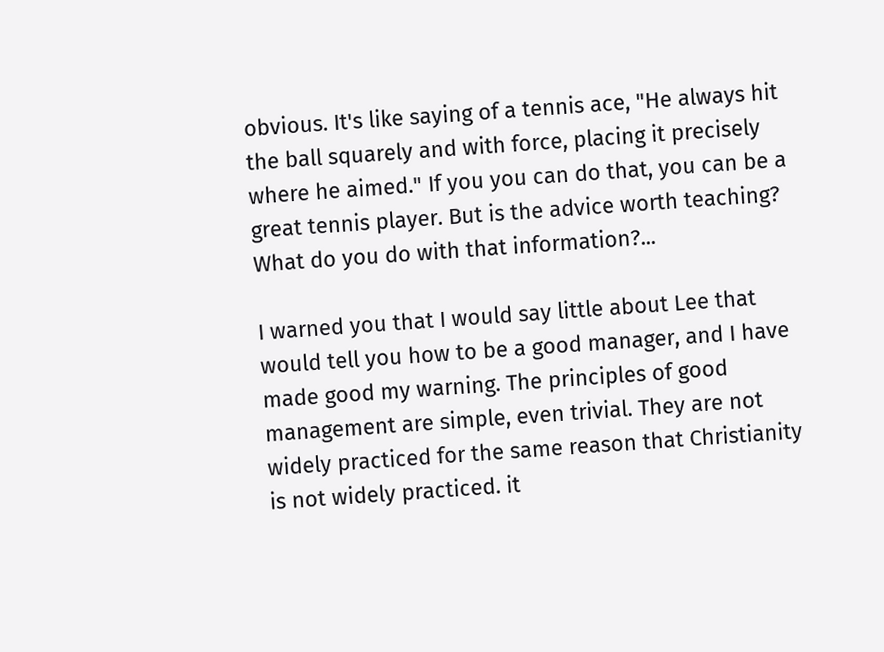obvious. It's like saying of a tennis ace, "He always hit the ball squarely and with force, placing it precisely where he aimed." If you you can do that, you can be a great tennis player. But is the advice worth teaching? What do you do with that information?...

I warned you that I would say little about Lee that would tell you how to be a good manager, and I have made good my warning. The principles of good management are simple, even trivial. They are not widely practiced for the same reason that Christianity is not widely practiced. it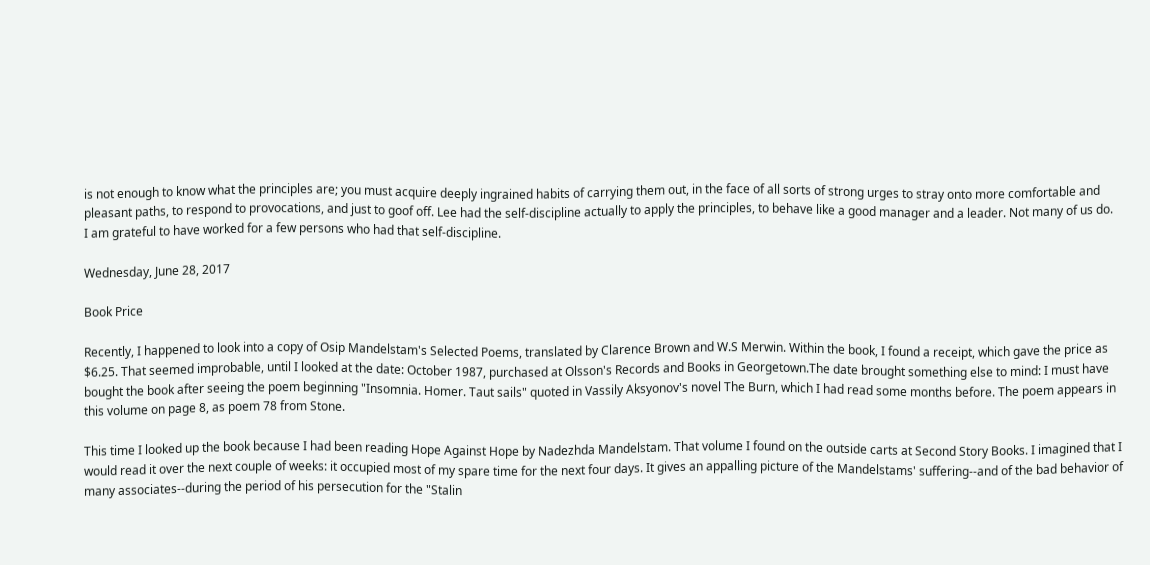is not enough to know what the principles are; you must acquire deeply ingrained habits of carrying them out, in the face of all sorts of strong urges to stray onto more comfortable and pleasant paths, to respond to provocations, and just to goof off. Lee had the self-discipline actually to apply the principles, to behave like a good manager and a leader. Not many of us do.
I am grateful to have worked for a few persons who had that self-discipline.

Wednesday, June 28, 2017

Book Price

Recently, I happened to look into a copy of Osip Mandelstam's Selected Poems, translated by Clarence Brown and W.S Merwin. Within the book, I found a receipt, which gave the price as $6.25. That seemed improbable, until I looked at the date: October 1987, purchased at Olsson's Records and Books in Georgetown.The date brought something else to mind: I must have bought the book after seeing the poem beginning "Insomnia. Homer. Taut sails" quoted in Vassily Aksyonov's novel The Burn, which I had read some months before. The poem appears in this volume on page 8, as poem 78 from Stone.

This time I looked up the book because I had been reading Hope Against Hope by Nadezhda Mandelstam. That volume I found on the outside carts at Second Story Books. I imagined that I would read it over the next couple of weeks: it occupied most of my spare time for the next four days. It gives an appalling picture of the Mandelstams' suffering--and of the bad behavior of many associates--during the period of his persecution for the "Stalin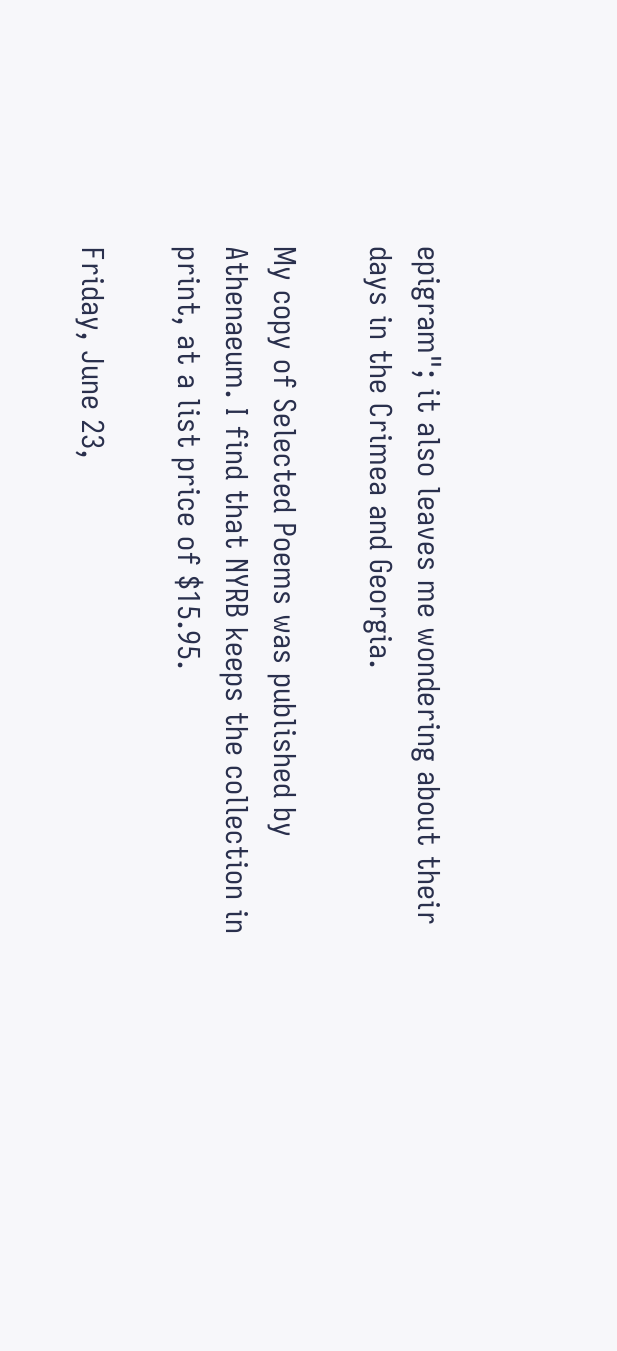epigram"; it also leaves me wondering about their days in the Crimea and Georgia.

My copy of Selected Poems was published by Athenaeum. I find that NYRB keeps the collection in print, at a list price of $15.95.

Friday, June 23,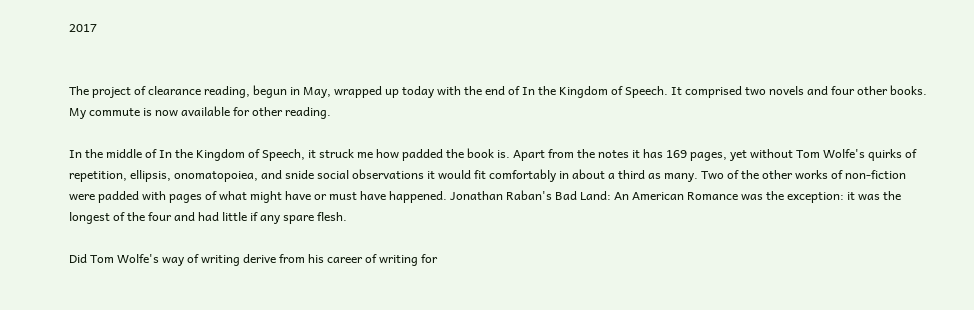2017


The project of clearance reading, begun in May, wrapped up today with the end of In the Kingdom of Speech. It comprised two novels and four other books. My commute is now available for other reading.

In the middle of In the Kingdom of Speech, it struck me how padded the book is. Apart from the notes it has 169 pages, yet without Tom Wolfe's quirks of repetition, ellipsis, onomatopoiea, and snide social observations it would fit comfortably in about a third as many. Two of the other works of non-fiction were padded with pages of what might have or must have happened. Jonathan Raban's Bad Land: An American Romance was the exception: it was the longest of the four and had little if any spare flesh.

Did Tom Wolfe's way of writing derive from his career of writing for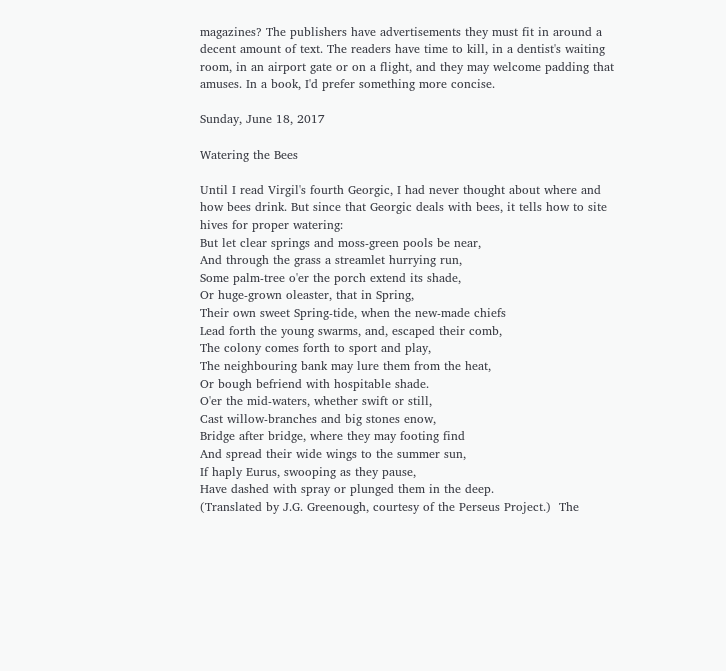magazines? The publishers have advertisements they must fit in around a decent amount of text. The readers have time to kill, in a dentist's waiting room, in an airport gate or on a flight, and they may welcome padding that amuses. In a book, I'd prefer something more concise.

Sunday, June 18, 2017

Watering the Bees

Until I read Virgil's fourth Georgic, I had never thought about where and how bees drink. But since that Georgic deals with bees, it tells how to site hives for proper watering:
But let clear springs and moss-green pools be near,
And through the grass a streamlet hurrying run,
Some palm-tree o'er the porch extend its shade,
Or huge-grown oleaster, that in Spring,
Their own sweet Spring-tide, when the new-made chiefs
Lead forth the young swarms, and, escaped their comb,
The colony comes forth to sport and play,
The neighbouring bank may lure them from the heat,
Or bough befriend with hospitable shade.
O'er the mid-waters, whether swift or still,
Cast willow-branches and big stones enow,
Bridge after bridge, where they may footing find
And spread their wide wings to the summer sun,
If haply Eurus, swooping as they pause,
Have dashed with spray or plunged them in the deep.
(Translated by J.G. Greenough, courtesy of the Perseus Project.)  The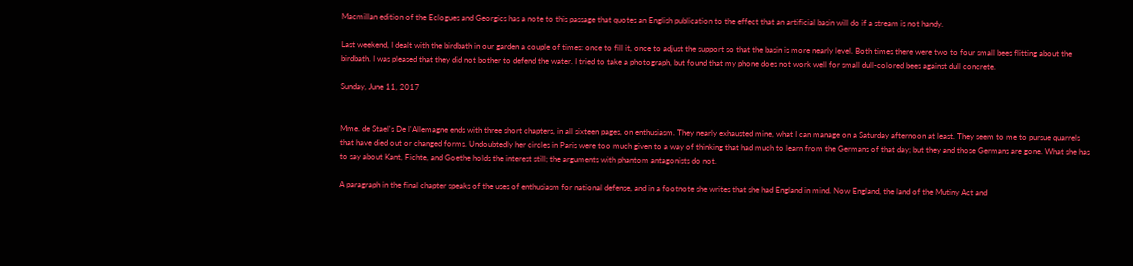Macmillan edition of the Eclogues and Georgics has a note to this passage that quotes an English publication to the effect that an artificial basin will do if a stream is not handy.

Last weekend, I dealt with the birdbath in our garden a couple of times: once to fill it, once to adjust the support so that the basin is more nearly level. Both times there were two to four small bees flitting about the birdbath. I was pleased that they did not bother to defend the water. I tried to take a photograph, but found that my phone does not work well for small dull-colored bees against dull concrete.

Sunday, June 11, 2017


Mme. de Stael's De l'Allemagne ends with three short chapters, in all sixteen pages, on enthusiasm. They nearly exhausted mine, what I can manage on a Saturday afternoon at least. They seem to me to pursue quarrels that have died out or changed forms. Undoubtedly her circles in Paris were too much given to a way of thinking that had much to learn from the Germans of that day; but they and those Germans are gone. What she has to say about Kant, Fichte, and Goethe holds the interest still; the arguments with phantom antagonists do not.

A paragraph in the final chapter speaks of the uses of enthusiasm for national defense, and in a footnote she writes that she had England in mind. Now England, the land of the Mutiny Act and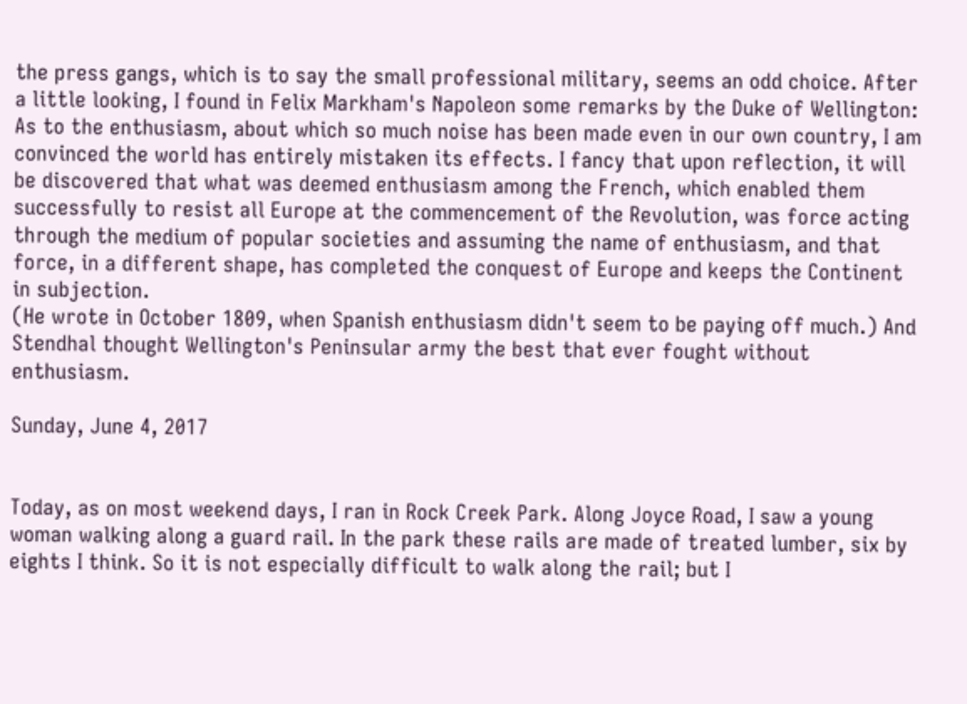the press gangs, which is to say the small professional military, seems an odd choice. After a little looking, I found in Felix Markham's Napoleon some remarks by the Duke of Wellington:
As to the enthusiasm, about which so much noise has been made even in our own country, I am convinced the world has entirely mistaken its effects. I fancy that upon reflection, it will be discovered that what was deemed enthusiasm among the French, which enabled them successfully to resist all Europe at the commencement of the Revolution, was force acting through the medium of popular societies and assuming the name of enthusiasm, and that force, in a different shape, has completed the conquest of Europe and keeps the Continent in subjection.
(He wrote in October 1809, when Spanish enthusiasm didn't seem to be paying off much.) And Stendhal thought Wellington's Peninsular army the best that ever fought without enthusiasm.

Sunday, June 4, 2017


Today, as on most weekend days, I ran in Rock Creek Park. Along Joyce Road, I saw a young woman walking along a guard rail. In the park these rails are made of treated lumber, six by eights I think. So it is not especially difficult to walk along the rail; but I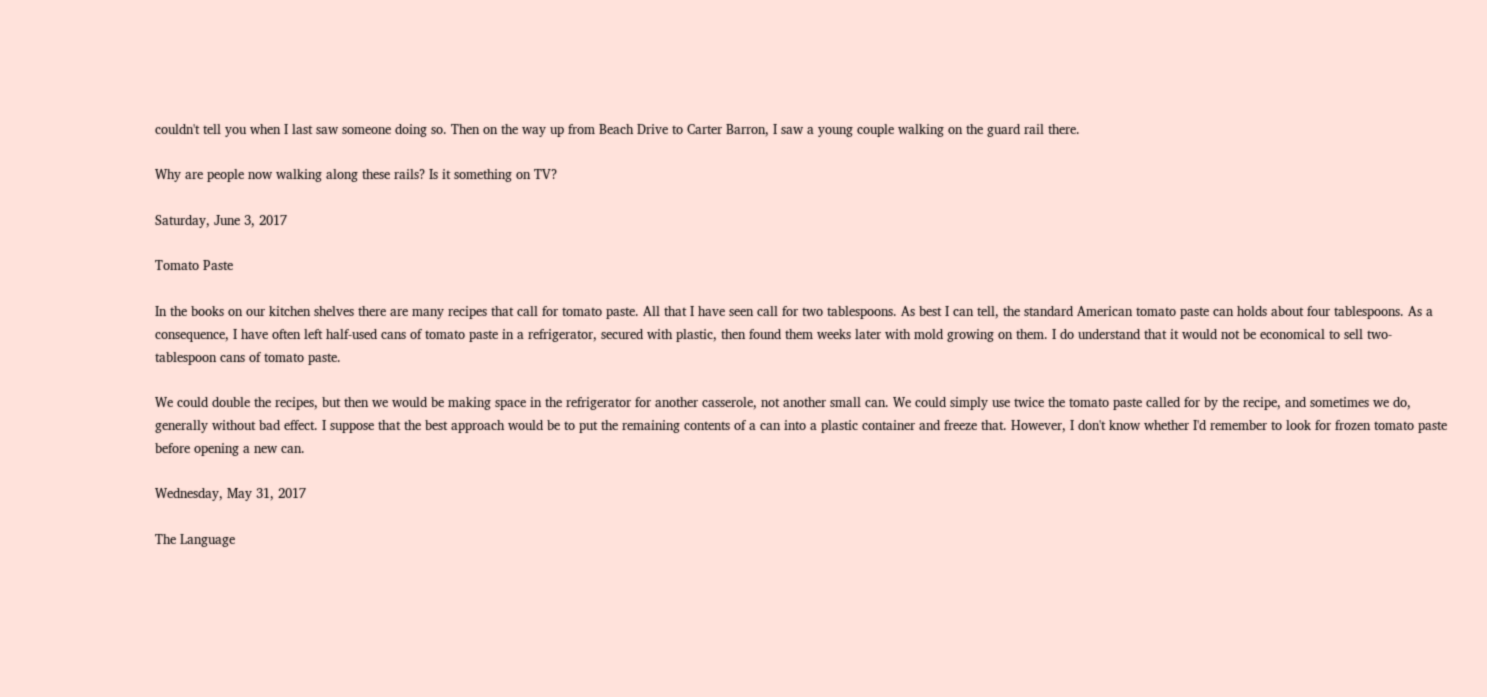couldn't tell you when I last saw someone doing so. Then on the way up from Beach Drive to Carter Barron, I saw a young couple walking on the guard rail there.

Why are people now walking along these rails? Is it something on TV?

Saturday, June 3, 2017

Tomato Paste

In the books on our kitchen shelves there are many recipes that call for tomato paste. All that I have seen call for two tablespoons. As best I can tell, the standard American tomato paste can holds about four tablespoons. As a consequence, I have often left half-used cans of tomato paste in a refrigerator, secured with plastic, then found them weeks later with mold growing on them. I do understand that it would not be economical to sell two-tablespoon cans of tomato paste.

We could double the recipes, but then we would be making space in the refrigerator for another casserole, not another small can. We could simply use twice the tomato paste called for by the recipe, and sometimes we do, generally without bad effect. I suppose that the best approach would be to put the remaining contents of a can into a plastic container and freeze that. However, I don't know whether I'd remember to look for frozen tomato paste before opening a new can.

Wednesday, May 31, 2017

The Language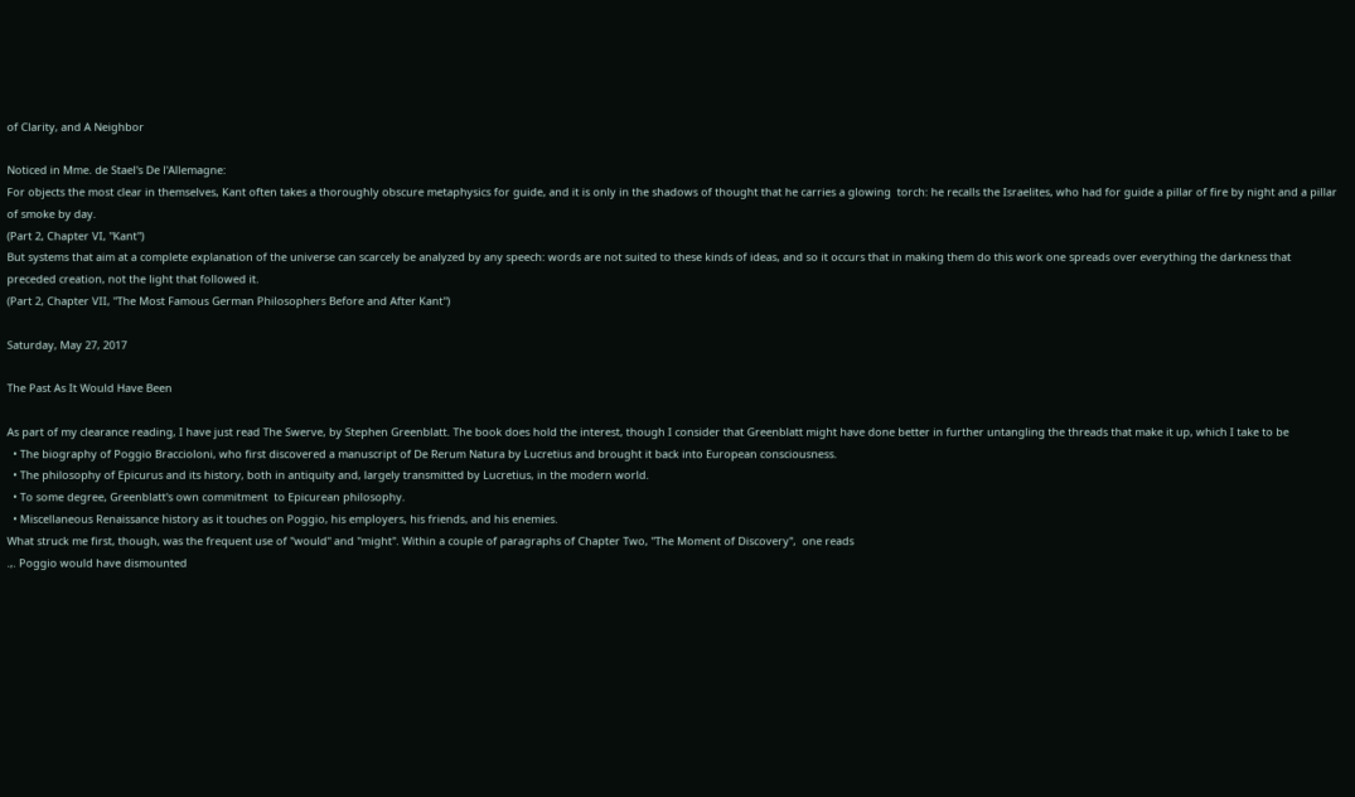of Clarity, and A Neighbor

Noticed in Mme. de Stael's De l'Allemagne:
For objects the most clear in themselves, Kant often takes a thoroughly obscure metaphysics for guide, and it is only in the shadows of thought that he carries a glowing  torch: he recalls the Israelites, who had for guide a pillar of fire by night and a pillar of smoke by day.
(Part 2, Chapter VI, "Kant")
But systems that aim at a complete explanation of the universe can scarcely be analyzed by any speech: words are not suited to these kinds of ideas, and so it occurs that in making them do this work one spreads over everything the darkness that preceded creation, not the light that followed it.
(Part 2, Chapter VII, "The Most Famous German Philosophers Before and After Kant")

Saturday, May 27, 2017

The Past As It Would Have Been

As part of my clearance reading, I have just read The Swerve, by Stephen Greenblatt. The book does hold the interest, though I consider that Greenblatt might have done better in further untangling the threads that make it up, which I take to be
  • The biography of Poggio Braccioloni, who first discovered a manuscript of De Rerum Natura by Lucretius and brought it back into European consciousness.
  • The philosophy of Epicurus and its history, both in antiquity and, largely transmitted by Lucretius, in the modern world.
  • To some degree, Greenblatt's own commitment  to Epicurean philosophy.
  • Miscellaneous Renaissance history as it touches on Poggio, his employers, his friends, and his enemies.
What struck me first, though, was the frequent use of "would" and "might". Within a couple of paragraphs of Chapter Two, "The Moment of Discovery",  one reads
.,. Poggio would have dismounted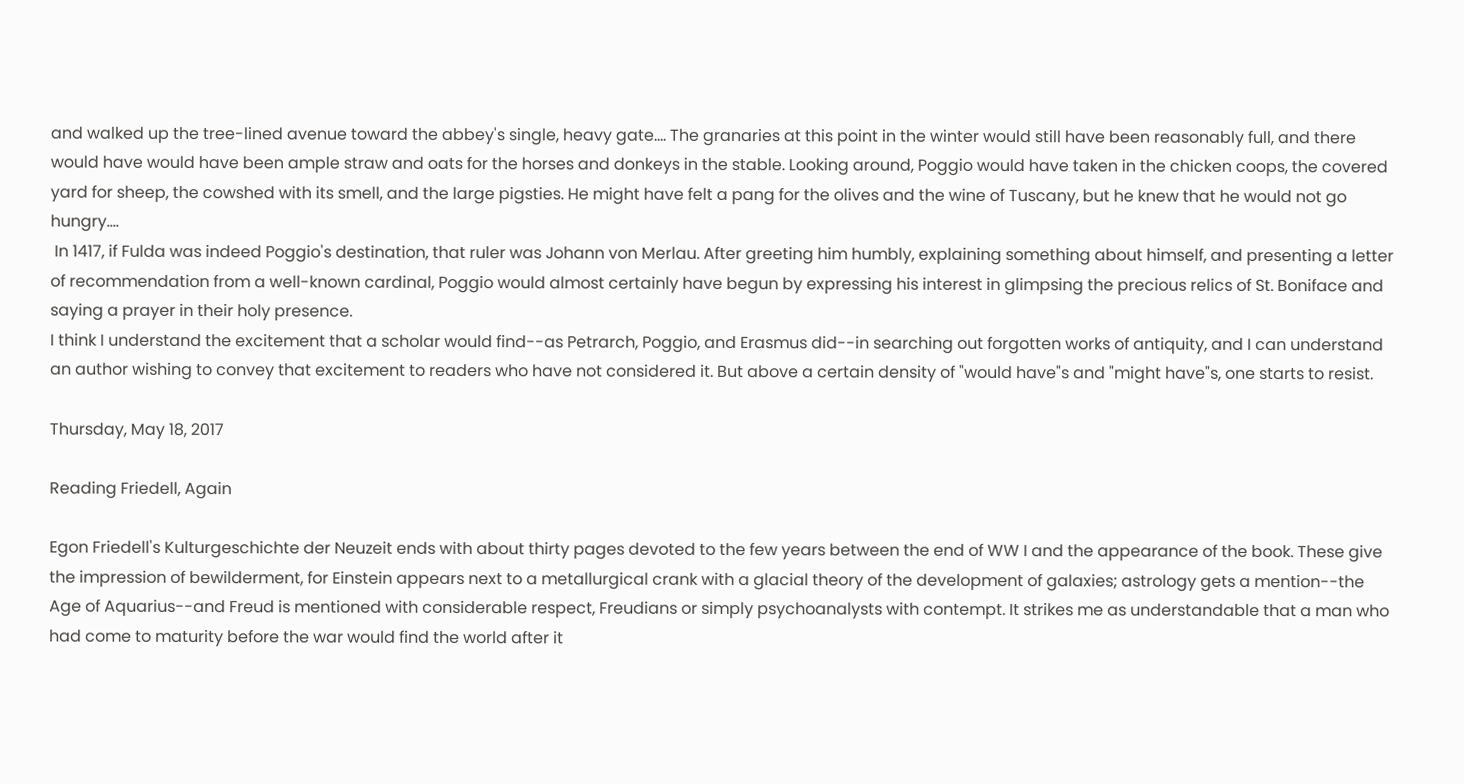and walked up the tree-lined avenue toward the abbey's single, heavy gate.... The granaries at this point in the winter would still have been reasonably full, and there would have would have been ample straw and oats for the horses and donkeys in the stable. Looking around, Poggio would have taken in the chicken coops, the covered yard for sheep, the cowshed with its smell, and the large pigsties. He might have felt a pang for the olives and the wine of Tuscany, but he knew that he would not go hungry....
 In 1417, if Fulda was indeed Poggio's destination, that ruler was Johann von Merlau. After greeting him humbly, explaining something about himself, and presenting a letter of recommendation from a well-known cardinal, Poggio would almost certainly have begun by expressing his interest in glimpsing the precious relics of St. Boniface and saying a prayer in their holy presence.
I think I understand the excitement that a scholar would find--as Petrarch, Poggio, and Erasmus did--in searching out forgotten works of antiquity, and I can understand an author wishing to convey that excitement to readers who have not considered it. But above a certain density of "would have"s and "might have"s, one starts to resist.

Thursday, May 18, 2017

Reading Friedell, Again

Egon Friedell's Kulturgeschichte der Neuzeit ends with about thirty pages devoted to the few years between the end of WW I and the appearance of the book. These give the impression of bewilderment, for Einstein appears next to a metallurgical crank with a glacial theory of the development of galaxies; astrology gets a mention--the Age of Aquarius--and Freud is mentioned with considerable respect, Freudians or simply psychoanalysts with contempt. It strikes me as understandable that a man who had come to maturity before the war would find the world after it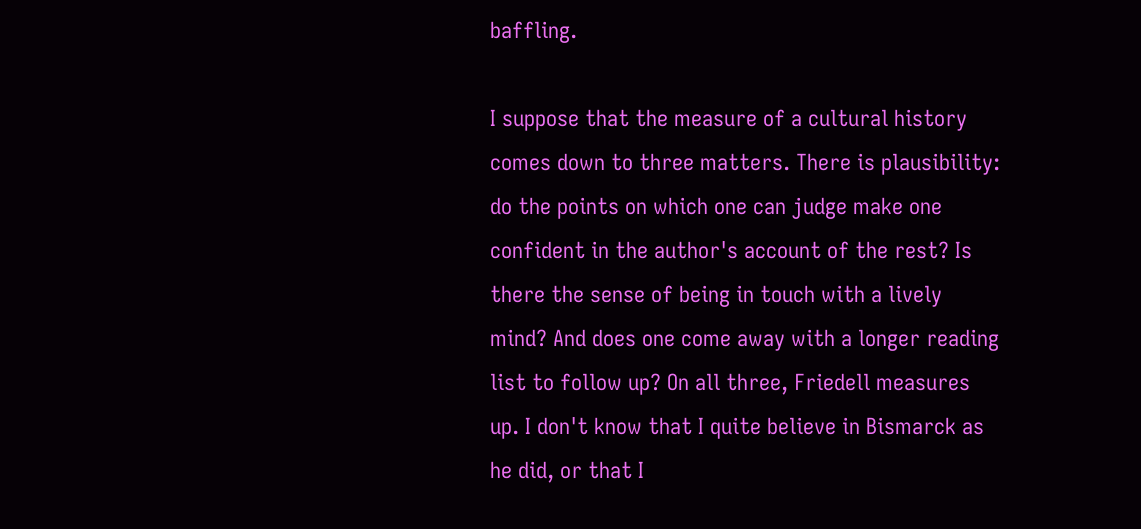baffling.

I suppose that the measure of a cultural history comes down to three matters. There is plausibility: do the points on which one can judge make one confident in the author's account of the rest? Is there the sense of being in touch with a lively mind? And does one come away with a longer reading list to follow up? On all three, Friedell measures up. I don't know that I quite believe in Bismarck as he did, or that I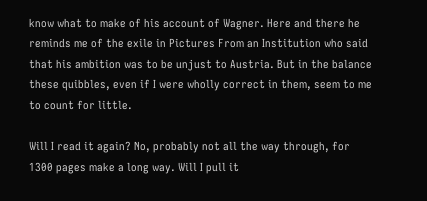know what to make of his account of Wagner. Here and there he reminds me of the exile in Pictures From an Institution who said that his ambition was to be unjust to Austria. But in the balance these quibbles, even if I were wholly correct in them, seem to me to count for little.

Will I read it again? No, probably not all the way through, for 1300 pages make a long way. Will I pull it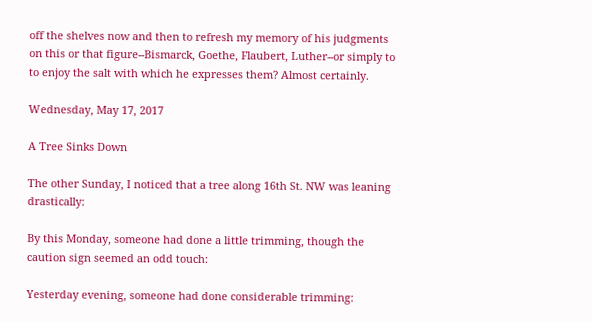off the shelves now and then to refresh my memory of his judgments on this or that figure--Bismarck, Goethe, Flaubert, Luther--or simply to to enjoy the salt with which he expresses them? Almost certainly.

Wednesday, May 17, 2017

A Tree Sinks Down

The other Sunday, I noticed that a tree along 16th St. NW was leaning drastically:

By this Monday, someone had done a little trimming, though the caution sign seemed an odd touch:

Yesterday evening, someone had done considerable trimming: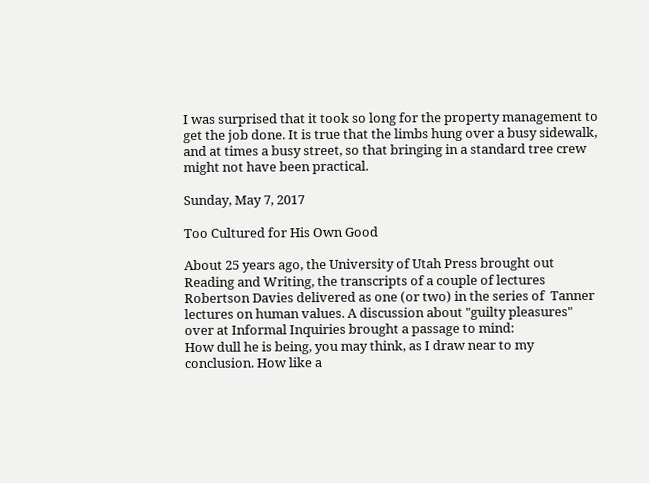I was surprised that it took so long for the property management to get the job done. It is true that the limbs hung over a busy sidewalk, and at times a busy street, so that bringing in a standard tree crew might not have been practical.

Sunday, May 7, 2017

Too Cultured for His Own Good

About 25 years ago, the University of Utah Press brought out Reading and Writing, the transcripts of a couple of lectures Robertson Davies delivered as one (or two) in the series of  Tanner lectures on human values. A discussion about "guilty pleasures" over at Informal Inquiries brought a passage to mind:
How dull he is being, you may think, as I draw near to my conclusion. How like a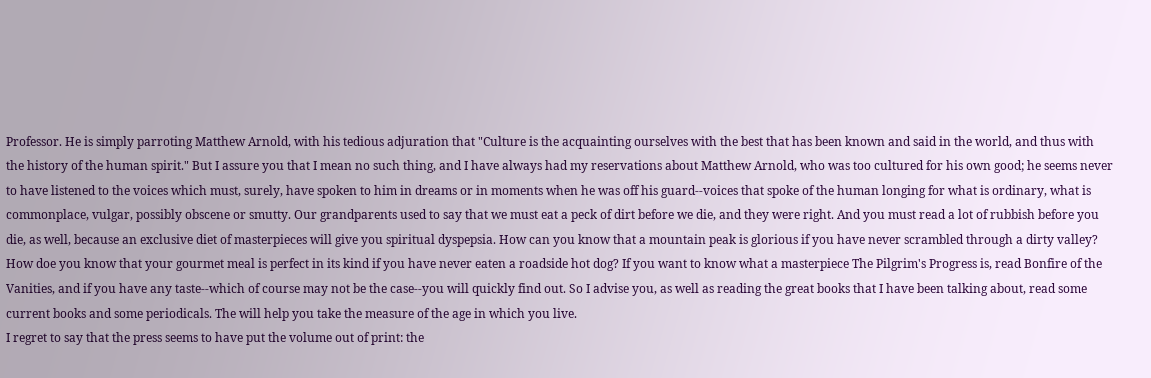Professor. He is simply parroting Matthew Arnold, with his tedious adjuration that "Culture is the acquainting ourselves with the best that has been known and said in the world, and thus with the history of the human spirit." But I assure you that I mean no such thing, and I have always had my reservations about Matthew Arnold, who was too cultured for his own good; he seems never to have listened to the voices which must, surely, have spoken to him in dreams or in moments when he was off his guard--voices that spoke of the human longing for what is ordinary, what is commonplace, vulgar, possibly obscene or smutty. Our grandparents used to say that we must eat a peck of dirt before we die, and they were right. And you must read a lot of rubbish before you die, as well, because an exclusive diet of masterpieces will give you spiritual dyspepsia. How can you know that a mountain peak is glorious if you have never scrambled through a dirty valley? How doe you know that your gourmet meal is perfect in its kind if you have never eaten a roadside hot dog? If you want to know what a masterpiece The Pilgrim's Progress is, read Bonfire of the Vanities, and if you have any taste--which of course may not be the case--you will quickly find out. So I advise you, as well as reading the great books that I have been talking about, read some current books and some periodicals. The will help you take the measure of the age in which you live.
I regret to say that the press seems to have put the volume out of print: the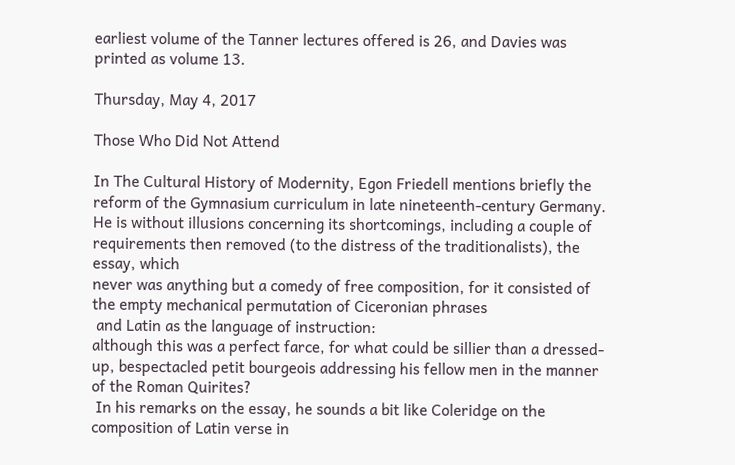earliest volume of the Tanner lectures offered is 26, and Davies was printed as volume 13.

Thursday, May 4, 2017

Those Who Did Not Attend

In The Cultural History of Modernity, Egon Friedell mentions briefly the reform of the Gymnasium curriculum in late nineteenth-century Germany. He is without illusions concerning its shortcomings, including a couple of requirements then removed (to the distress of the traditionalists), the essay, which
never was anything but a comedy of free composition, for it consisted of the empty mechanical permutation of Ciceronian phrases
 and Latin as the language of instruction:
although this was a perfect farce, for what could be sillier than a dressed-up, bespectacled petit bourgeois addressing his fellow men in the manner of the Roman Quirites?
 In his remarks on the essay, he sounds a bit like Coleridge on the composition of Latin verse in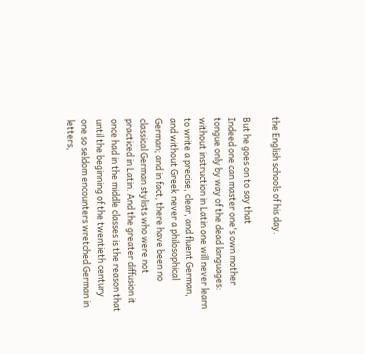the English schools of his day.

But he goes on to say that
Indeed one can master one's own mother tongue only by way of the dead languages: without instruction in Latin one will never learn to write a precise, clear, and fluent German, and without Greek never a philosophical German; and in fact, there have been no classical German stylists who were not practiced in Latin. And the greater diffusion it once had in the middle classes is the reason that until the beginning of the twentieth century one so seldom encounters wretched German in letters,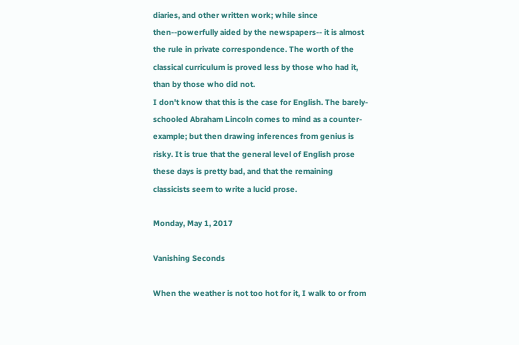diaries, and other written work; while since then--powerfully aided by the newspapers-- it is almost the rule in private correspondence. The worth of the classical curriculum is proved less by those who had it, than by those who did not.
I don't know that this is the case for English. The barely-schooled Abraham Lincoln comes to mind as a counter-example; but then drawing inferences from genius is risky. It is true that the general level of English prose these days is pretty bad, and that the remaining classicists seem to write a lucid prose.

Monday, May 1, 2017

Vanishing Seconds

When the weather is not too hot for it, I walk to or from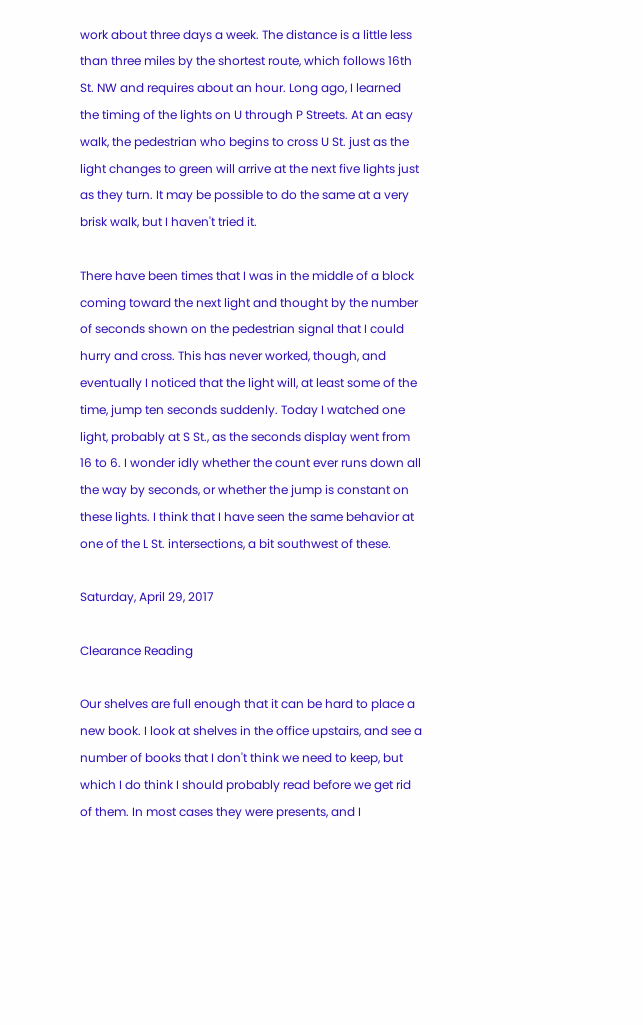work about three days a week. The distance is a little less than three miles by the shortest route, which follows 16th St. NW and requires about an hour. Long ago, I learned the timing of the lights on U through P Streets. At an easy walk, the pedestrian who begins to cross U St. just as the light changes to green will arrive at the next five lights just as they turn. It may be possible to do the same at a very brisk walk, but I haven't tried it.

There have been times that I was in the middle of a block coming toward the next light and thought by the number of seconds shown on the pedestrian signal that I could hurry and cross. This has never worked, though, and eventually I noticed that the light will, at least some of the time, jump ten seconds suddenly. Today I watched one light, probably at S St., as the seconds display went from 16 to 6. I wonder idly whether the count ever runs down all the way by seconds, or whether the jump is constant on these lights. I think that I have seen the same behavior at one of the L St. intersections, a bit southwest of these.

Saturday, April 29, 2017

Clearance Reading

Our shelves are full enough that it can be hard to place a new book. I look at shelves in the office upstairs, and see a number of books that I don't think we need to keep, but which I do think I should probably read before we get rid of them. In most cases they were presents, and I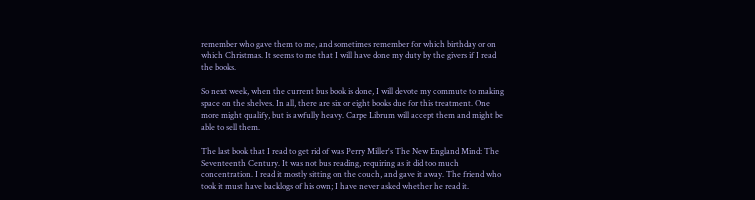remember who gave them to me, and sometimes remember for which birthday or on which Christmas. It seems to me that I will have done my duty by the givers if I read the books.

So next week, when the current bus book is done, I will devote my commute to making space on the shelves. In all, there are six or eight books due for this treatment. One more might qualify, but is awfully heavy. Carpe Librum will accept them and might be able to sell them.

The last book that I read to get rid of was Perry Miller's The New England Mind: The Seventeenth Century. It was not bus reading, requiring as it did too much concentration. I read it mostly sitting on the couch, and gave it away. The friend who took it must have backlogs of his own; I have never asked whether he read it.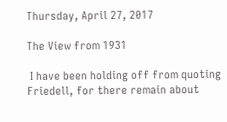Thursday, April 27, 2017

The View from 1931

 I have been holding off from quoting Friedell, for there remain about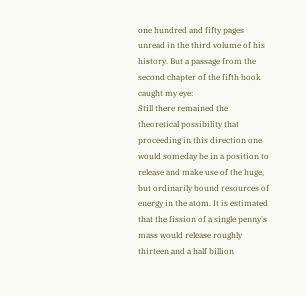one hundred and fifty pages unread in the third volume of his history. But a passage from the second chapter of the fifth book caught my eye:
Still there remained the theoretical possibility that proceeding in this direction one would someday be in a position to release and make use of the huge, but ordinarily bound resources of energy in the atom. It is estimated that the fission of a single penny's mass would release roughly thirteen and a half billion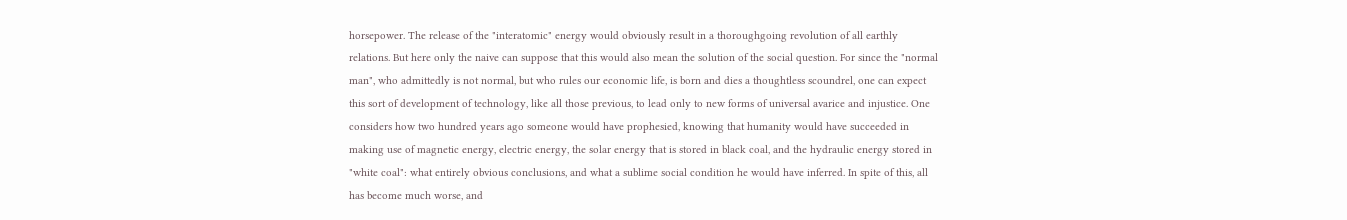horsepower. The release of the "interatomic" energy would obviously result in a thoroughgoing revolution of all earthly relations. But here only the naive can suppose that this would also mean the solution of the social question. For since the "normal man", who admittedly is not normal, but who rules our economic life, is born and dies a thoughtless scoundrel, one can expect this sort of development of technology, like all those previous, to lead only to new forms of universal avarice and injustice. One  considers how two hundred years ago someone would have prophesied, knowing that humanity would have succeeded in making use of magnetic energy, electric energy, the solar energy that is stored in black coal, and the hydraulic energy stored in "white coal": what entirely obvious conclusions, and what a sublime social condition he would have inferred. In spite of this, all has become much worse, and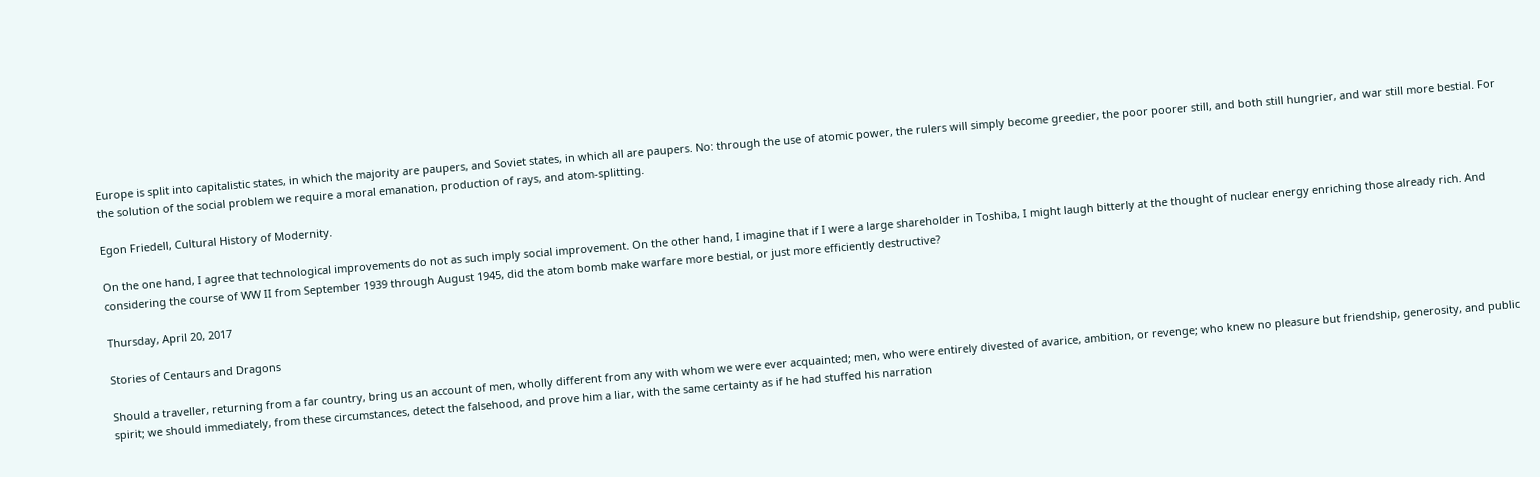Europe is split into capitalistic states, in which the majority are paupers, and Soviet states, in which all are paupers. No: through the use of atomic power, the rulers will simply become greedier, the poor poorer still, and both still hungrier, and war still more bestial. For the solution of the social problem we require a moral emanation, production of rays, and atom-splitting.

Egon Friedell, Cultural History of Modernity.

On the one hand, I agree that technological improvements do not as such imply social improvement. On the other hand, I imagine that if I were a large shareholder in Toshiba, I might laugh bitterly at the thought of nuclear energy enriching those already rich. And considering the course of WW II from September 1939 through August 1945, did the atom bomb make warfare more bestial, or just more efficiently destructive?

Thursday, April 20, 2017

Stories of Centaurs and Dragons

Should a traveller, returning from a far country, bring us an account of men, wholly different from any with whom we were ever acquainted; men, who were entirely divested of avarice, ambition, or revenge; who knew no pleasure but friendship, generosity, and public spirit; we should immediately, from these circumstances, detect the falsehood, and prove him a liar, with the same certainty as if he had stuffed his narration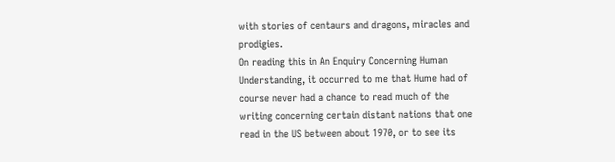with stories of centaurs and dragons, miracles and prodigies.
On reading this in An Enquiry Concerning Human Understanding, it occurred to me that Hume had of course never had a chance to read much of the writing concerning certain distant nations that one read in the US between about 1970, or to see its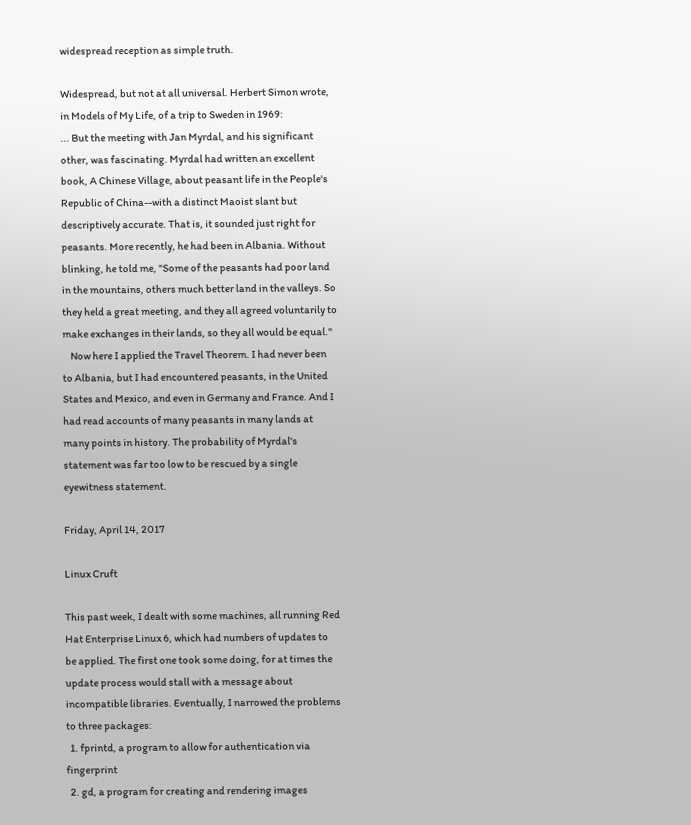widespread reception as simple truth.

Widespread, but not at all universal. Herbert Simon wrote, in Models of My Life, of a trip to Sweden in 1969:
... But the meeting with Jan Myrdal, and his significant other, was fascinating. Myrdal had written an excellent book, A Chinese Village, about peasant life in the People's Republic of China--with a distinct Maoist slant but descriptively accurate. That is, it sounded just right for peasants. More recently, he had been in Albania. Without blinking, he told me, "Some of the peasants had poor land in the mountains, others much better land in the valleys. So they held a great meeting, and they all agreed voluntarily to make exchanges in their lands, so they all would be equal."
    Now here I applied the Travel Theorem. I had never been to Albania, but I had encountered peasants, in the United States and Mexico, and even in Germany and France. And I had read accounts of many peasants in many lands at many points in history. The probability of Myrdal's statement was far too low to be rescued by a single eyewitness statement.

Friday, April 14, 2017

Linux Cruft

This past week, I dealt with some machines, all running Red Hat Enterprise Linux 6, which had numbers of updates to be applied. The first one took some doing, for at times the update process would stall with a message about incompatible libraries. Eventually, I narrowed the problems to three packages:
  1. fprintd, a program to allow for authentication via fingerprint
  2. gd, a program for creating and rendering images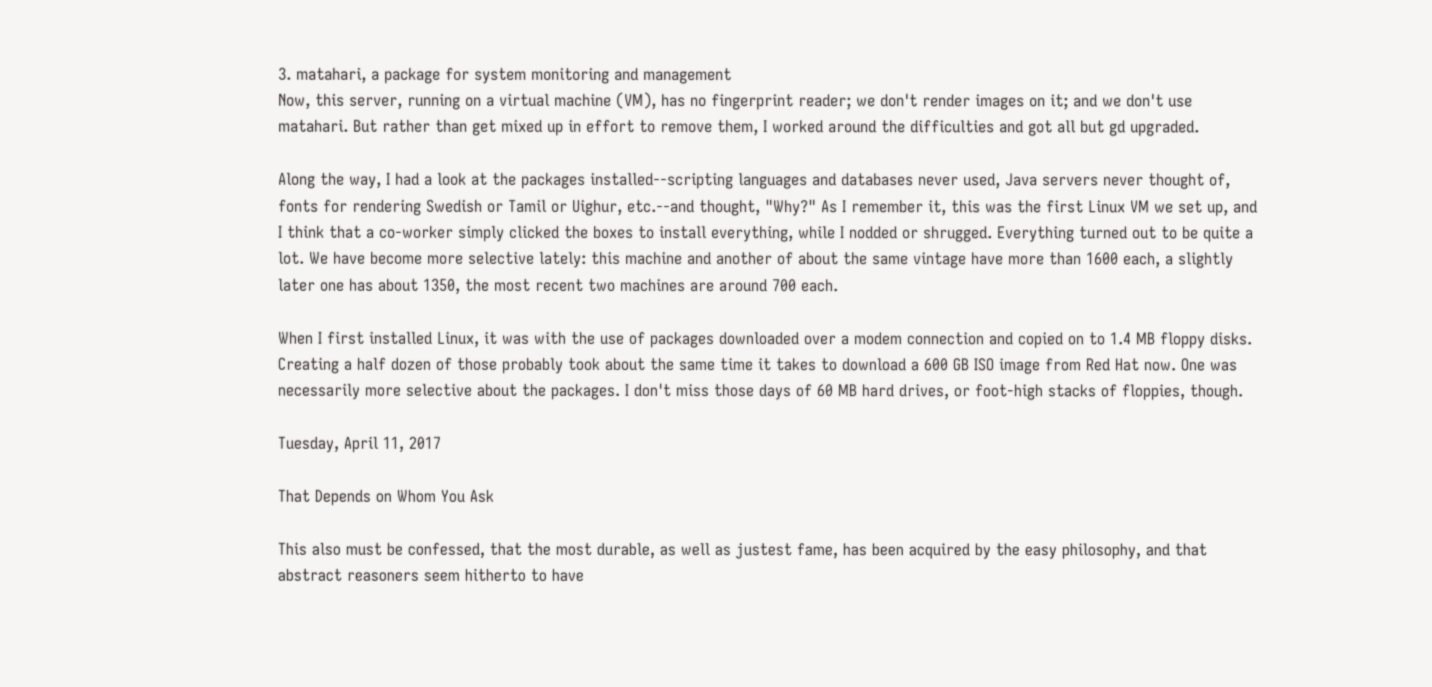3. matahari, a package for system monitoring and management
Now, this server, running on a virtual machine (VM), has no fingerprint reader; we don't render images on it; and we don't use matahari. But rather than get mixed up in effort to remove them, I worked around the difficulties and got all but gd upgraded.

Along the way, I had a look at the packages installed--scripting languages and databases never used, Java servers never thought of, fonts for rendering Swedish or Tamil or Uighur, etc.--and thought, "Why?" As I remember it, this was the first Linux VM we set up, and I think that a co-worker simply clicked the boxes to install everything, while I nodded or shrugged. Everything turned out to be quite a lot. We have become more selective lately: this machine and another of about the same vintage have more than 1600 each, a slightly later one has about 1350, the most recent two machines are around 700 each.

When I first installed Linux, it was with the use of packages downloaded over a modem connection and copied on to 1.4 MB floppy disks. Creating a half dozen of those probably took about the same time it takes to download a 600 GB ISO image from Red Hat now. One was necessarily more selective about the packages. I don't miss those days of 60 MB hard drives, or foot-high stacks of floppies, though.

Tuesday, April 11, 2017

That Depends on Whom You Ask

This also must be confessed, that the most durable, as well as justest fame, has been acquired by the easy philosophy, and that abstract reasoners seem hitherto to have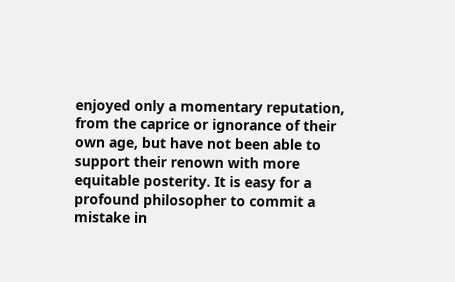enjoyed only a momentary reputation, from the caprice or ignorance of their own age, but have not been able to support their renown with more equitable posterity. It is easy for a profound philosopher to commit a mistake in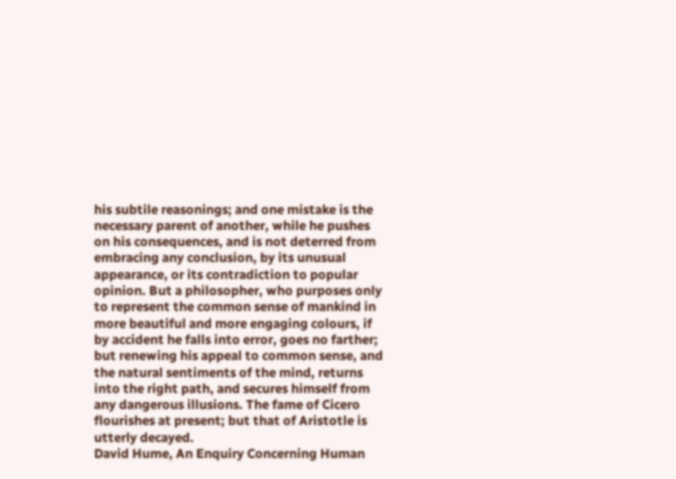his subtile reasonings; and one mistake is the necessary parent of another, while he pushes on his consequences, and is not deterred from embracing any conclusion, by its unusual appearance, or its contradiction to popular opinion. But a philosopher, who purposes only to represent the common sense of mankind in more beautiful and more engaging colours, if by accident he falls into error, goes no farther; but renewing his appeal to common sense, and the natural sentiments of the mind, returns into the right path, and secures himself from any dangerous illusions. The fame of Cicero flourishes at present; but that of Aristotle is utterly decayed.
David Hume, An Enquiry Concerning Human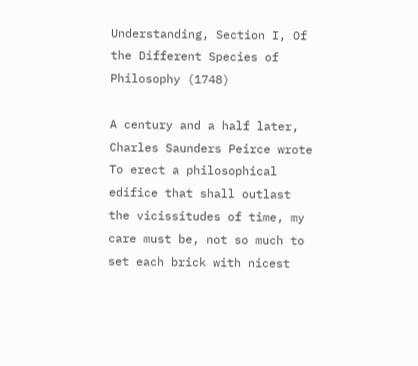Understanding, Section I, Of the Different Species of Philosophy (1748)

A century and a half later, Charles Saunders Peirce wrote
To erect a philosophical edifice that shall outlast the vicissitudes of time, my care must be, not so much to set each brick with nicest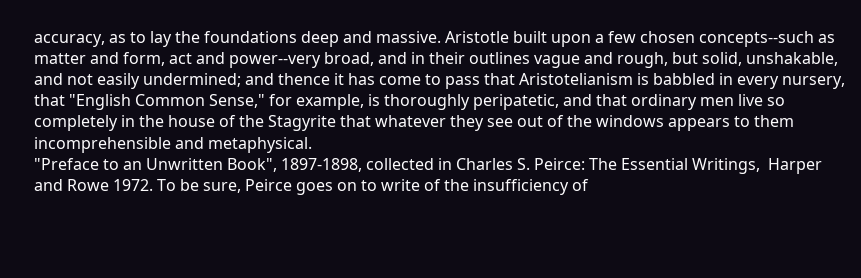accuracy, as to lay the foundations deep and massive. Aristotle built upon a few chosen concepts--such as matter and form, act and power--very broad, and in their outlines vague and rough, but solid, unshakable, and not easily undermined; and thence it has come to pass that Aristotelianism is babbled in every nursery, that "English Common Sense," for example, is thoroughly peripatetic, and that ordinary men live so completely in the house of the Stagyrite that whatever they see out of the windows appears to them incomprehensible and metaphysical.
"Preface to an Unwritten Book", 1897-1898, collected in Charles S. Peirce: The Essential Writings,  Harper and Rowe 1972. To be sure, Peirce goes on to write of the insufficiency of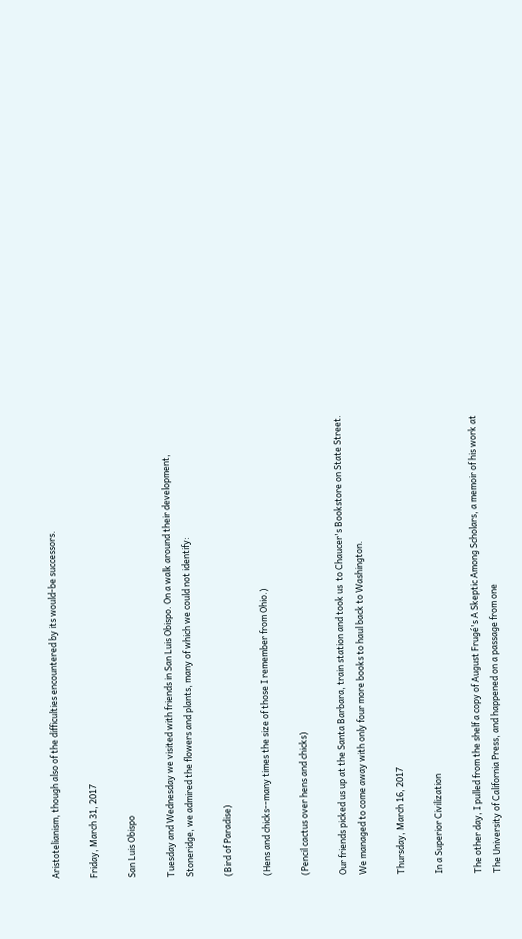Aristotelianism, though also of the difficulties encountered by its would-be successors.

Friday, March 31, 2017

San Luis Obispo

Tuesday and Wednesday we visited with friends in San Luis Obispo. On a walk around their development, Stoneridge, we admired the flowers and plants, many of which we could not identify:

(Bird of Paradise)

(Hens and chicks--many times the size of those I remember from Ohio.)

(Pencil cactus over hens and chicks)

Our friends picked us up at the Santa Barbara, train station and took us  to Chaucer's Bookstore on State Street.  We managed to come away with only four more books to haul back to Washington.

Thursday, March 16, 2017

In a Superior Civilization

The other day, I pulled from the shelf a copy of August Frugé's A Skeptic Among Scholars, a memoir of his work at The University of California Press, and happened on a passage from one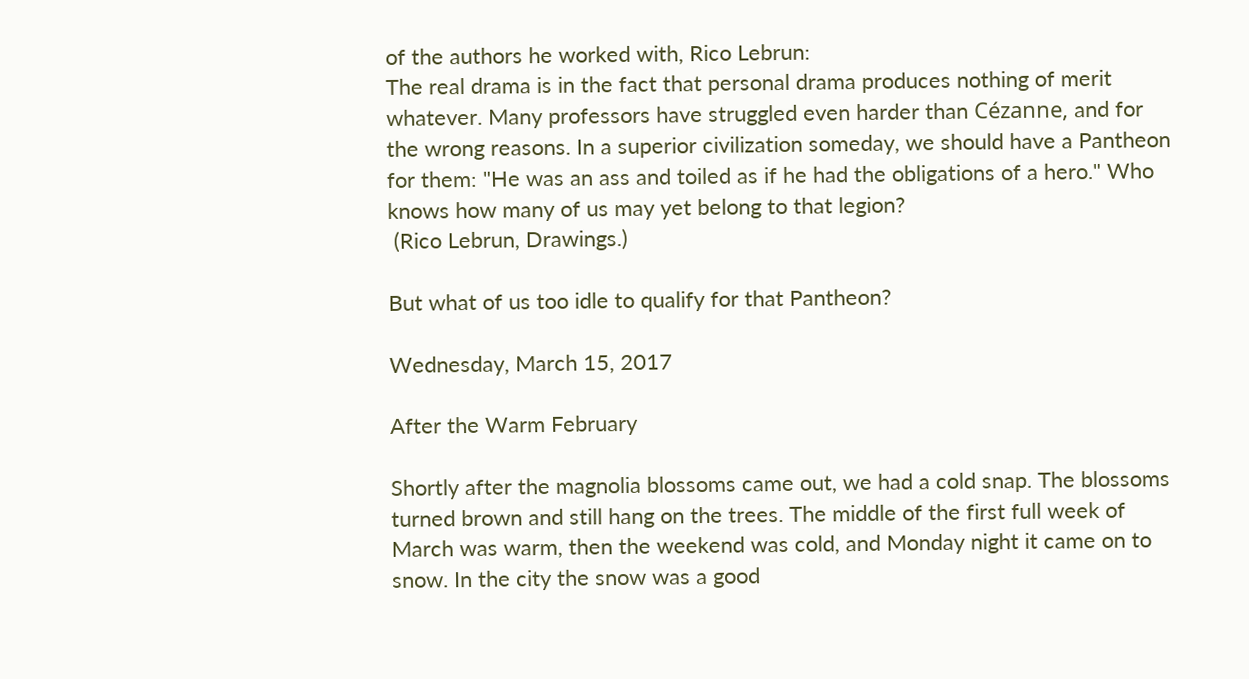of the authors he worked with, Rico Lebrun:
The real drama is in the fact that personal drama produces nothing of merit whatever. Many professors have struggled even harder than Cézanne, and for the wrong reasons. In a superior civilization someday, we should have a Pantheon for them: "He was an ass and toiled as if he had the obligations of a hero." Who knows how many of us may yet belong to that legion?
 (Rico Lebrun, Drawings.)

But what of us too idle to qualify for that Pantheon?

Wednesday, March 15, 2017

After the Warm February

Shortly after the magnolia blossoms came out, we had a cold snap. The blossoms turned brown and still hang on the trees. The middle of the first full week of March was warm, then the weekend was cold, and Monday night it came on to snow. In the city the snow was a good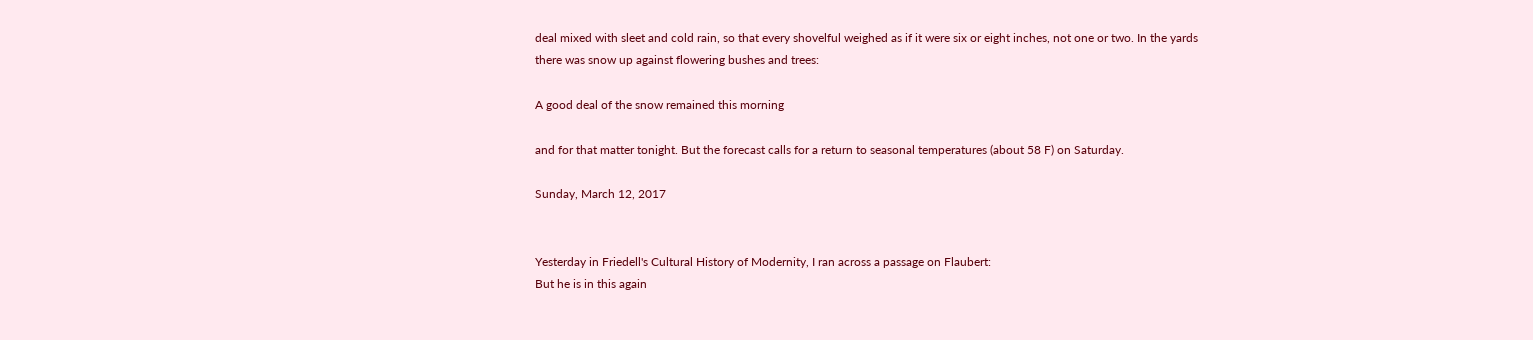deal mixed with sleet and cold rain, so that every shovelful weighed as if it were six or eight inches, not one or two. In the yards there was snow up against flowering bushes and trees:

A good deal of the snow remained this morning

and for that matter tonight. But the forecast calls for a return to seasonal temperatures (about 58 F) on Saturday.

Sunday, March 12, 2017


Yesterday in Friedell's Cultural History of Modernity, I ran across a passage on Flaubert:
But he is in this again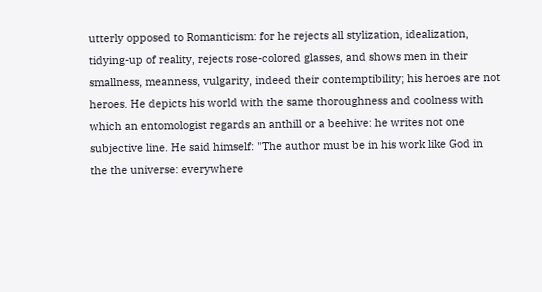utterly opposed to Romanticism: for he rejects all stylization, idealization, tidying-up of reality, rejects rose-colored glasses, and shows men in their smallness, meanness, vulgarity, indeed their contemptibility; his heroes are not heroes. He depicts his world with the same thoroughness and coolness with which an entomologist regards an anthill or a beehive: he writes not one subjective line. He said himself: "The author must be in his work like God in the the universe: everywhere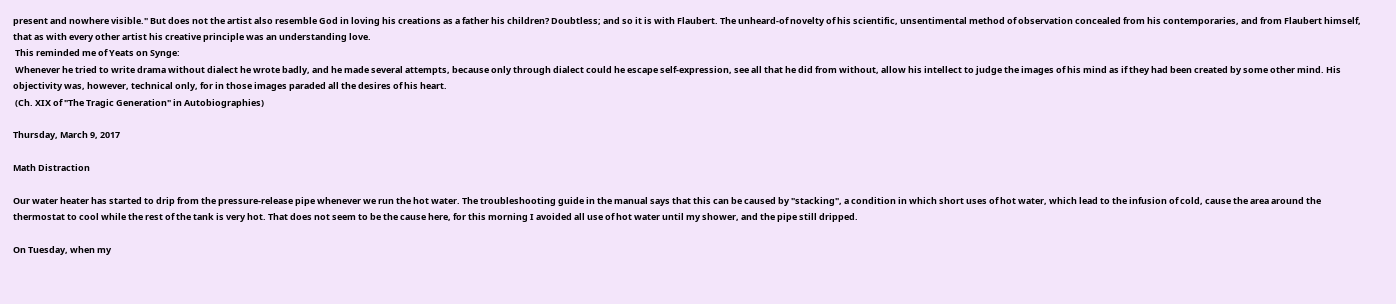present and nowhere visible." But does not the artist also resemble God in loving his creations as a father his children? Doubtless; and so it is with Flaubert. The unheard-of novelty of his scientific, unsentimental method of observation concealed from his contemporaries, and from Flaubert himself, that as with every other artist his creative principle was an understanding love.
 This reminded me of Yeats on Synge:
 Whenever he tried to write drama without dialect he wrote badly, and he made several attempts, because only through dialect could he escape self-expression, see all that he did from without, allow his intellect to judge the images of his mind as if they had been created by some other mind. His objectivity was, however, technical only, for in those images paraded all the desires of his heart.
 (Ch. XIX of "The Tragic Generation" in Autobiographies)

Thursday, March 9, 2017

Math Distraction

Our water heater has started to drip from the pressure-release pipe whenever we run the hot water. The troubleshooting guide in the manual says that this can be caused by "stacking", a condition in which short uses of hot water, which lead to the infusion of cold, cause the area around the thermostat to cool while the rest of the tank is very hot. That does not seem to be the cause here, for this morning I avoided all use of hot water until my shower, and the pipe still dripped.

On Tuesday, when my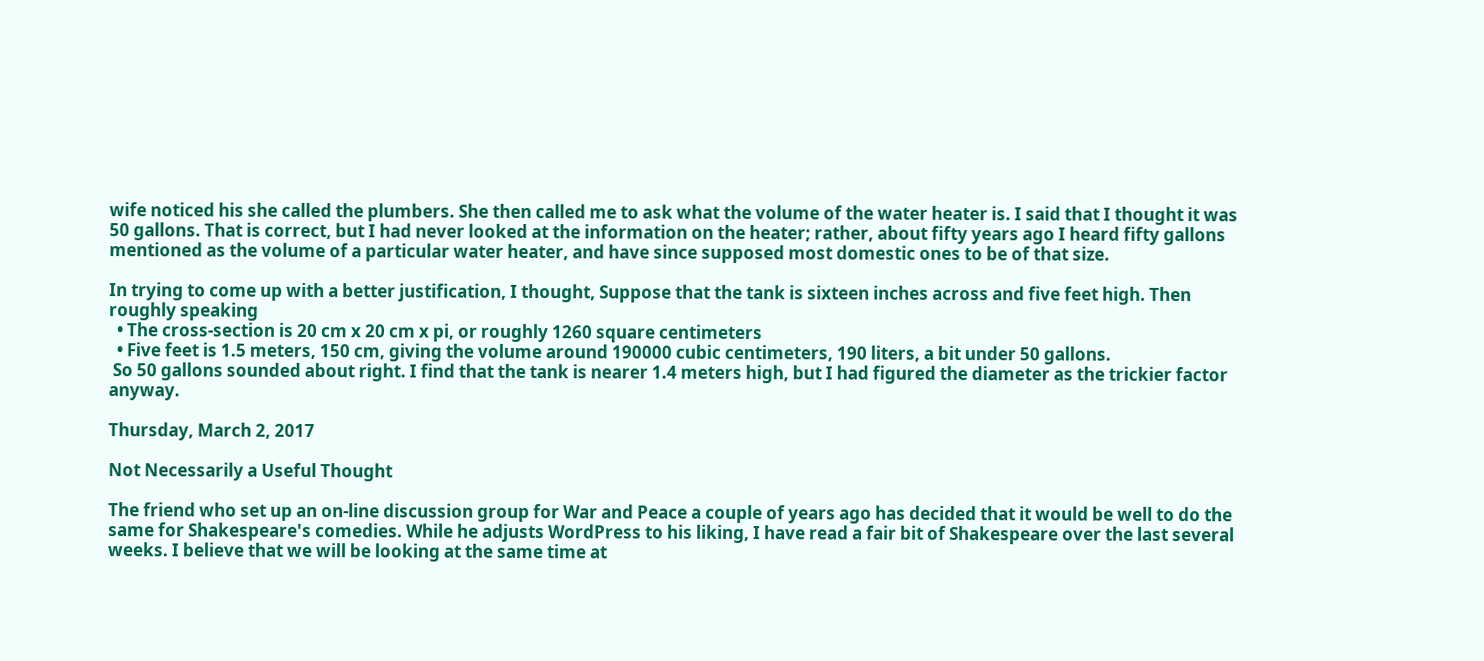wife noticed his she called the plumbers. She then called me to ask what the volume of the water heater is. I said that I thought it was 50 gallons. That is correct, but I had never looked at the information on the heater; rather, about fifty years ago I heard fifty gallons mentioned as the volume of a particular water heater, and have since supposed most domestic ones to be of that size.

In trying to come up with a better justification, I thought, Suppose that the tank is sixteen inches across and five feet high. Then roughly speaking
  • The cross-section is 20 cm x 20 cm x pi, or roughly 1260 square centimeters
  • Five feet is 1.5 meters, 150 cm, giving the volume around 190000 cubic centimeters, 190 liters, a bit under 50 gallons.
 So 50 gallons sounded about right. I find that the tank is nearer 1.4 meters high, but I had figured the diameter as the trickier factor anyway.

Thursday, March 2, 2017

Not Necessarily a Useful Thought

The friend who set up an on-line discussion group for War and Peace a couple of years ago has decided that it would be well to do the same for Shakespeare's comedies. While he adjusts WordPress to his liking, I have read a fair bit of Shakespeare over the last several weeks. I believe that we will be looking at the same time at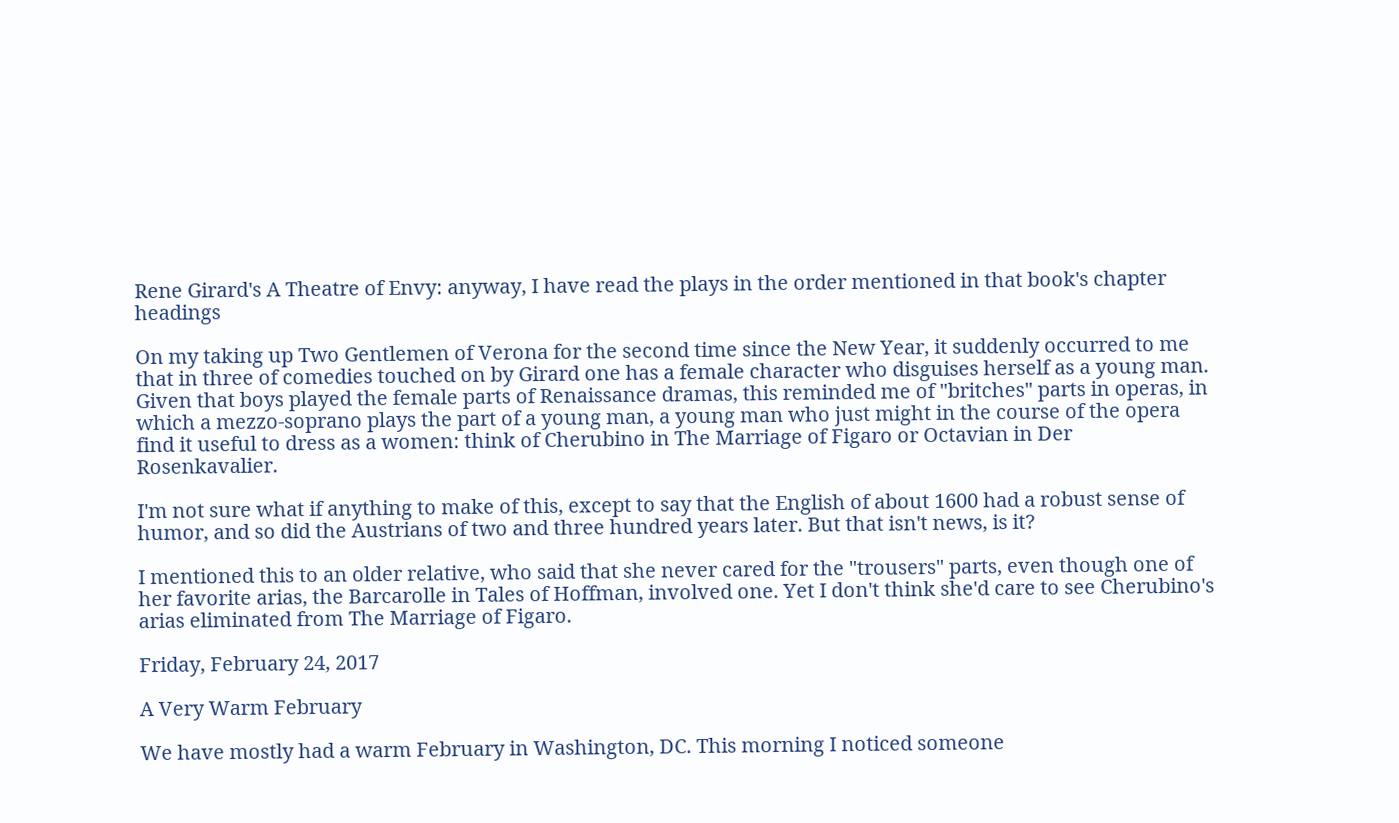Rene Girard's A Theatre of Envy: anyway, I have read the plays in the order mentioned in that book's chapter headings

On my taking up Two Gentlemen of Verona for the second time since the New Year, it suddenly occurred to me that in three of comedies touched on by Girard one has a female character who disguises herself as a young man. Given that boys played the female parts of Renaissance dramas, this reminded me of "britches" parts in operas, in which a mezzo-soprano plays the part of a young man, a young man who just might in the course of the opera find it useful to dress as a women: think of Cherubino in The Marriage of Figaro or Octavian in Der Rosenkavalier.

I'm not sure what if anything to make of this, except to say that the English of about 1600 had a robust sense of humor, and so did the Austrians of two and three hundred years later. But that isn't news, is it?

I mentioned this to an older relative, who said that she never cared for the "trousers" parts, even though one of her favorite arias, the Barcarolle in Tales of Hoffman, involved one. Yet I don't think she'd care to see Cherubino's arias eliminated from The Marriage of Figaro.

Friday, February 24, 2017

A Very Warm February

We have mostly had a warm February in Washington, DC. This morning I noticed someone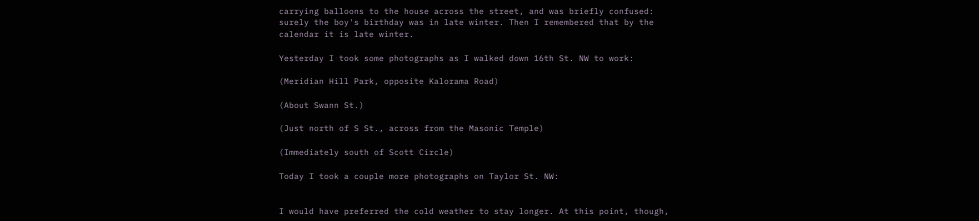carrying balloons to the house across the street, and was briefly confused: surely the boy's birthday was in late winter. Then I remembered that by the calendar it is late winter.

Yesterday I took some photographs as I walked down 16th St. NW to work:

(Meridian Hill Park, opposite Kalorama Road)

(About Swann St.)

(Just north of S St., across from the Masonic Temple)

(Immediately south of Scott Circle)

Today I took a couple more photographs on Taylor St. NW:


I would have preferred the cold weather to stay longer. At this point, though,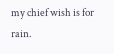my chief wish is for rain.